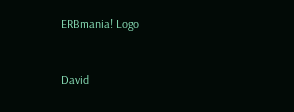ERBmania! Logo


David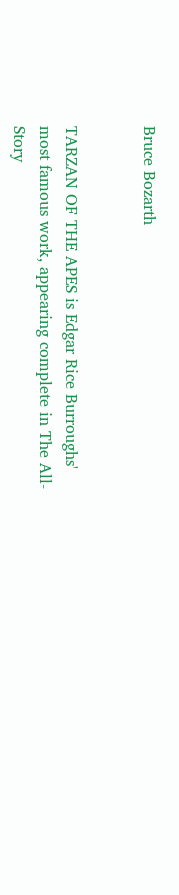Bruce Bozarth


TARZAN OF THE APES is Edgar Rice Burroughs' most famous work, appearing complete in The All-Story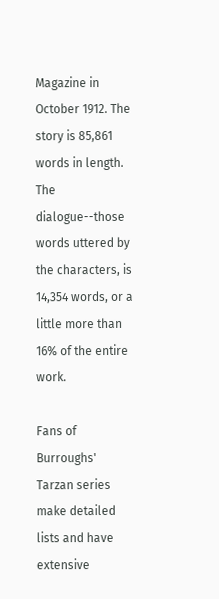Magazine in October 1912. The story is 85,861 words in length. The dialogue--those words uttered by the characters, is 14,354 words, or a little more than 16% of the entire work.

Fans of Burroughs' Tarzan series make detailed lists and have extensive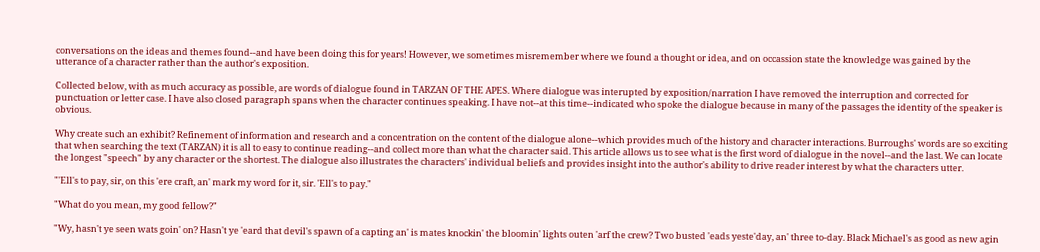conversations on the ideas and themes found--and have been doing this for years! However, we sometimes misremember where we found a thought or idea, and on occassion state the knowledge was gained by the utterance of a character rather than the author's exposition.

Collected below, with as much accuracy as possible, are words of dialogue found in TARZAN OF THE APES. Where dialogue was interupted by exposition/narration I have removed the interruption and corrected for punctuation or letter case. I have also closed paragraph spans when the character continues speaking. I have not--at this time--indicated who spoke the dialogue because in many of the passages the identity of the speaker is obvious.

Why create such an exhibit? Refinement of information and research and a concentration on the content of the dialogue alone--which provides much of the history and character interactions. Burroughs' words are so exciting that when searching the text (TARZAN) it is all to easy to continue reading--and collect more than what the character said. This article allows us to see what is the first word of dialogue in the novel--and the last. We can locate the longest "speech" by any character or the shortest. The dialogue also illustrates the characters' individual beliefs and provides insight into the author's ability to drive reader interest by what the characters utter.

"'Ell's to pay, sir, on this 'ere craft, an' mark my word for it, sir. 'Ell's to pay."

"What do you mean, my good fellow?"

"Wy, hasn't ye seen wats goin' on? Hasn't ye 'eard that devil's spawn of a capting an' is mates knockin' the bloomin' lights outen 'arf the crew? Two busted 'eads yeste'day, an' three to-day. Black Michael's as good as new agin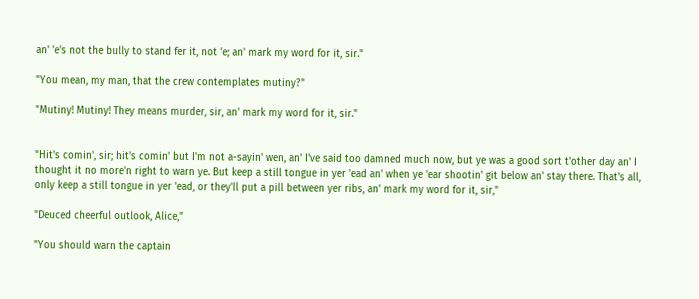an' 'e's not the bully to stand fer it, not 'e; an' mark my word for it, sir."

"You mean, my man, that the crew contemplates mutiny?"

"Mutiny! Mutiny! They means murder, sir, an' mark my word for it, sir."


"Hit's comin', sir; hit's comin' but I'm not a-sayin' wen, an' I've said too damned much now, but ye was a good sort t'other day an' I thought it no more'n right to warn ye. But keep a still tongue in yer 'ead an' when ye 'ear shootin' git below an' stay there. That's all, only keep a still tongue in yer 'ead, or they'll put a pill between yer ribs, an' mark my word for it, sir,"

"Deuced cheerful outlook, Alice,"

"You should warn the captain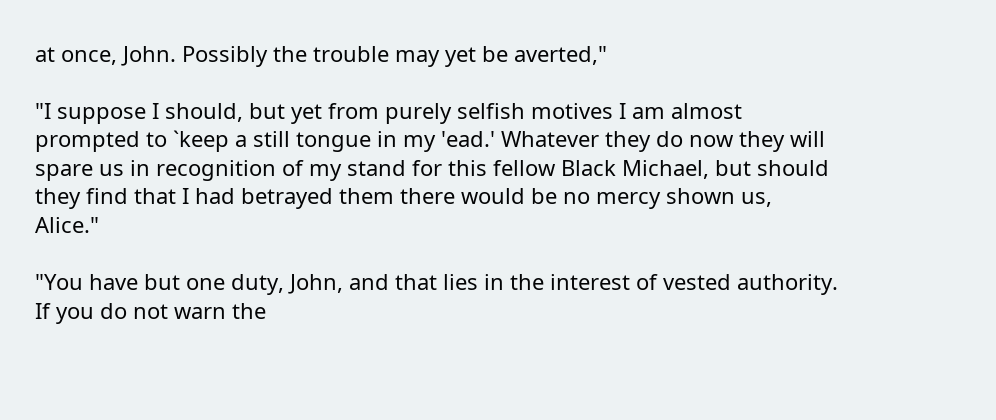at once, John. Possibly the trouble may yet be averted,"

"I suppose I should, but yet from purely selfish motives I am almost prompted to `keep a still tongue in my 'ead.' Whatever they do now they will spare us in recognition of my stand for this fellow Black Michael, but should they find that I had betrayed them there would be no mercy shown us, Alice."

"You have but one duty, John, and that lies in the interest of vested authority. If you do not warn the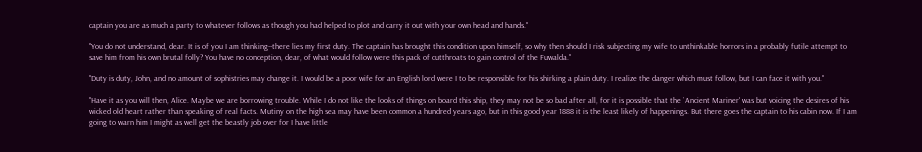captain you are as much a party to whatever follows as though you had helped to plot and carry it out with your own head and hands."

"You do not understand, dear. It is of you I am thinking--there lies my first duty. The captain has brought this condition upon himself, so why then should I risk subjecting my wife to unthinkable horrors in a probably futile attempt to save him from his own brutal folly? You have no conception, dear, of what would follow were this pack of cutthroats to gain control of the Fuwalda."

"Duty is duty, John, and no amount of sophistries may change it. I would be a poor wife for an English lord were I to be responsible for his shirking a plain duty. I realize the danger which must follow, but I can face it with you."

"Have it as you will then, Alice. Maybe we are borrowing trouble. While I do not like the looks of things on board this ship, they may not be so bad after all, for it is possible that the `Ancient Mariner' was but voicing the desires of his wicked old heart rather than speaking of real facts. Mutiny on the high sea may have been common a hundred years ago, but in this good year 1888 it is the least likely of happenings. But there goes the captain to his cabin now. If I am going to warn him I might as well get the beastly job over for I have little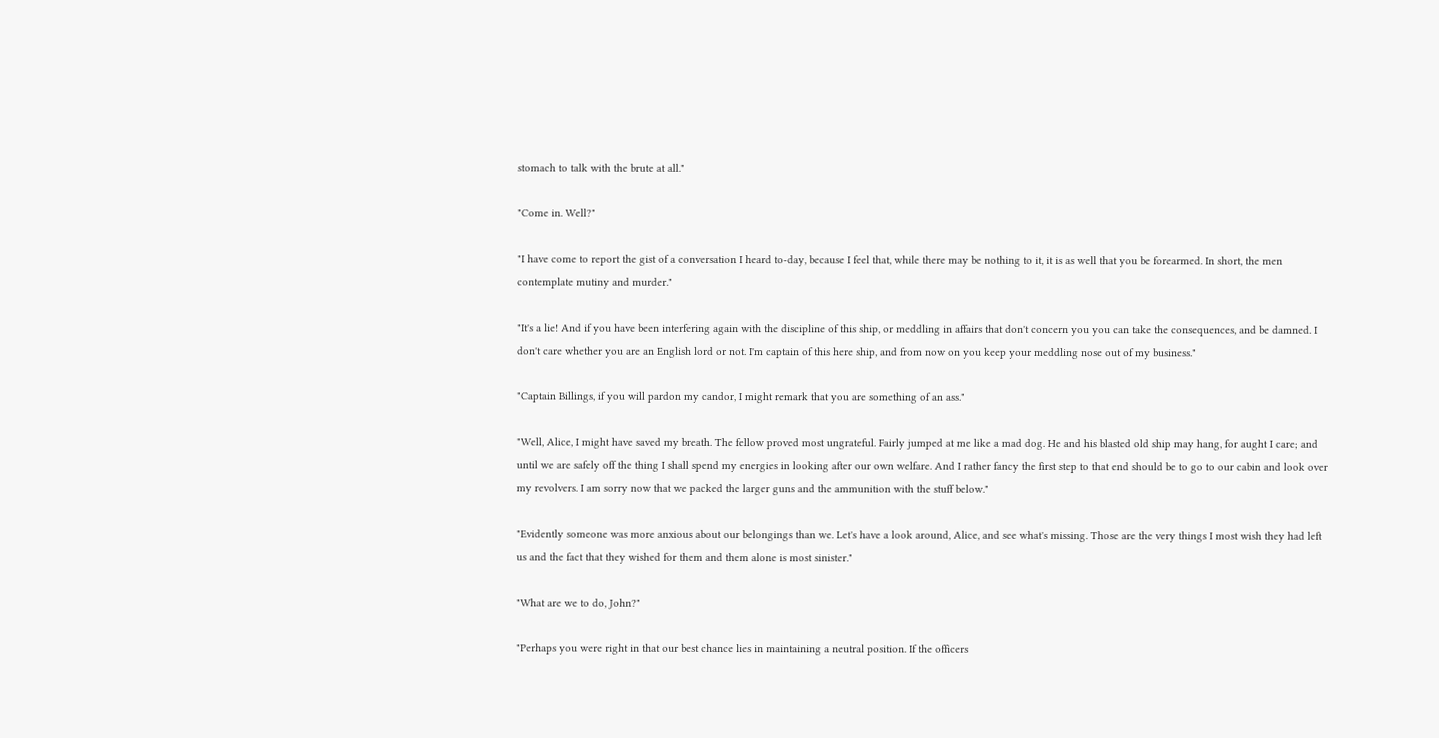stomach to talk with the brute at all."

"Come in. Well?"

"I have come to report the gist of a conversation I heard to-day, because I feel that, while there may be nothing to it, it is as well that you be forearmed. In short, the men contemplate mutiny and murder."

"It's a lie! And if you have been interfering again with the discipline of this ship, or meddling in affairs that don't concern you you can take the consequences, and be damned. I don't care whether you are an English lord or not. I'm captain of this here ship, and from now on you keep your meddling nose out of my business."

"Captain Billings, if you will pardon my candor, I might remark that you are something of an ass."

"Well, Alice, I might have saved my breath. The fellow proved most ungrateful. Fairly jumped at me like a mad dog. He and his blasted old ship may hang, for aught I care; and until we are safely off the thing I shall spend my energies in looking after our own welfare. And I rather fancy the first step to that end should be to go to our cabin and look over my revolvers. I am sorry now that we packed the larger guns and the ammunition with the stuff below."

"Evidently someone was more anxious about our belongings than we. Let's have a look around, Alice, and see what's missing. Those are the very things I most wish they had left us and the fact that they wished for them and them alone is most sinister."

"What are we to do, John?"

"Perhaps you were right in that our best chance lies in maintaining a neutral position. If the officers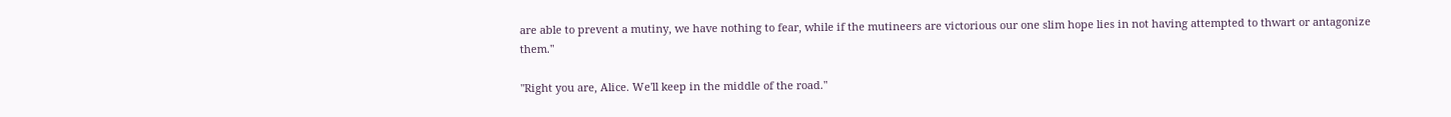are able to prevent a mutiny, we have nothing to fear, while if the mutineers are victorious our one slim hope lies in not having attempted to thwart or antagonize them."

"Right you are, Alice. We'll keep in the middle of the road."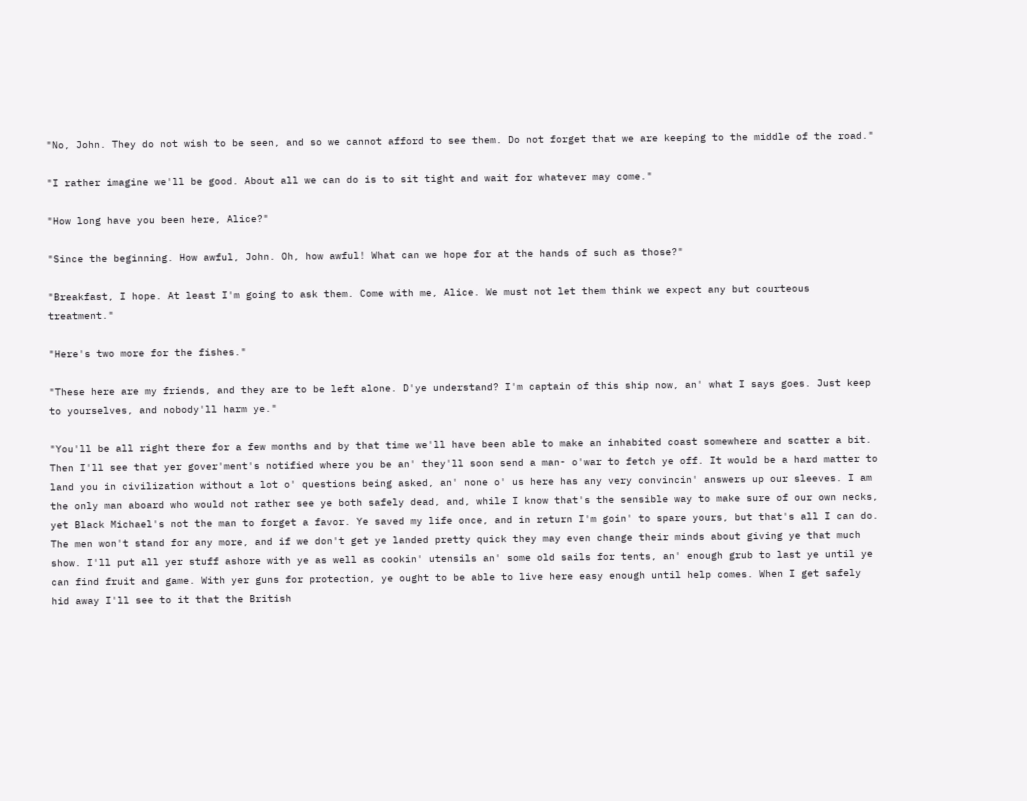"No, John. They do not wish to be seen, and so we cannot afford to see them. Do not forget that we are keeping to the middle of the road."

"I rather imagine we'll be good. About all we can do is to sit tight and wait for whatever may come."

"How long have you been here, Alice?"

"Since the beginning. How awful, John. Oh, how awful! What can we hope for at the hands of such as those?"

"Breakfast, I hope. At least I'm going to ask them. Come with me, Alice. We must not let them think we expect any but courteous treatment."

"Here's two more for the fishes."

"These here are my friends, and they are to be left alone. D'ye understand? I'm captain of this ship now, an' what I says goes. Just keep to yourselves, and nobody'll harm ye."

"You'll be all right there for a few months and by that time we'll have been able to make an inhabited coast somewhere and scatter a bit. Then I'll see that yer gover'ment's notified where you be an' they'll soon send a man- o'war to fetch ye off. It would be a hard matter to land you in civilization without a lot o' questions being asked, an' none o' us here has any very convincin' answers up our sleeves. I am the only man aboard who would not rather see ye both safely dead, and, while I know that's the sensible way to make sure of our own necks, yet Black Michael's not the man to forget a favor. Ye saved my life once, and in return I'm goin' to spare yours, but that's all I can do. The men won't stand for any more, and if we don't get ye landed pretty quick they may even change their minds about giving ye that much show. I'll put all yer stuff ashore with ye as well as cookin' utensils an' some old sails for tents, an' enough grub to last ye until ye can find fruit and game. With yer guns for protection, ye ought to be able to live here easy enough until help comes. When I get safely hid away I'll see to it that the British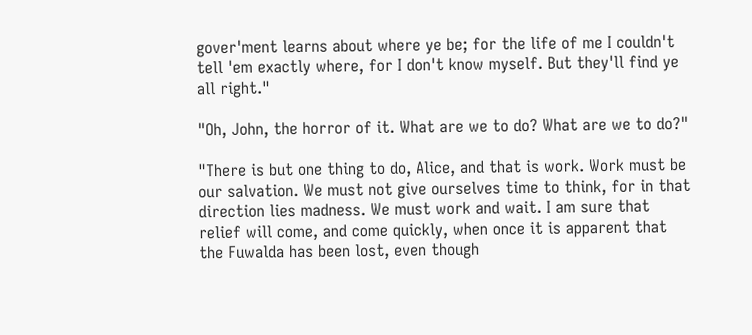gover'ment learns about where ye be; for the life of me I couldn't tell 'em exactly where, for I don't know myself. But they'll find ye all right."

"Oh, John, the horror of it. What are we to do? What are we to do?"

"There is but one thing to do, Alice, and that is work. Work must be our salvation. We must not give ourselves time to think, for in that direction lies madness. We must work and wait. I am sure that relief will come, and come quickly, when once it is apparent that the Fuwalda has been lost, even though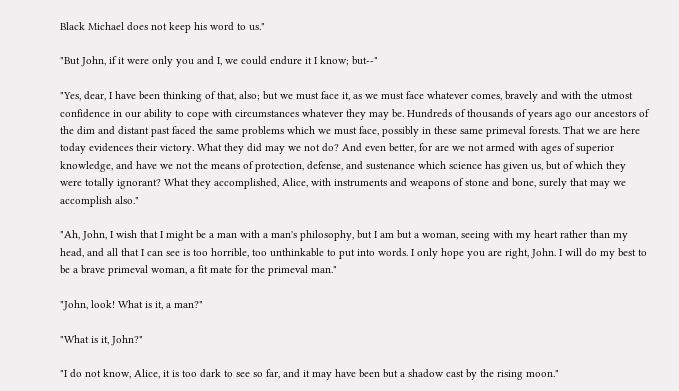Black Michael does not keep his word to us."

"But John, if it were only you and I, we could endure it I know; but--"

"Yes, dear, I have been thinking of that, also; but we must face it, as we must face whatever comes, bravely and with the utmost confidence in our ability to cope with circumstances whatever they may be. Hundreds of thousands of years ago our ancestors of the dim and distant past faced the same problems which we must face, possibly in these same primeval forests. That we are here today evidences their victory. What they did may we not do? And even better, for are we not armed with ages of superior knowledge, and have we not the means of protection, defense, and sustenance which science has given us, but of which they were totally ignorant? What they accomplished, Alice, with instruments and weapons of stone and bone, surely that may we accomplish also."

"Ah, John, I wish that I might be a man with a man's philosophy, but I am but a woman, seeing with my heart rather than my head, and all that I can see is too horrible, too unthinkable to put into words. I only hope you are right, John. I will do my best to be a brave primeval woman, a fit mate for the primeval man."

"John, look! What is it, a man?"

"What is it, John?"

"I do not know, Alice, it is too dark to see so far, and it may have been but a shadow cast by the rising moon."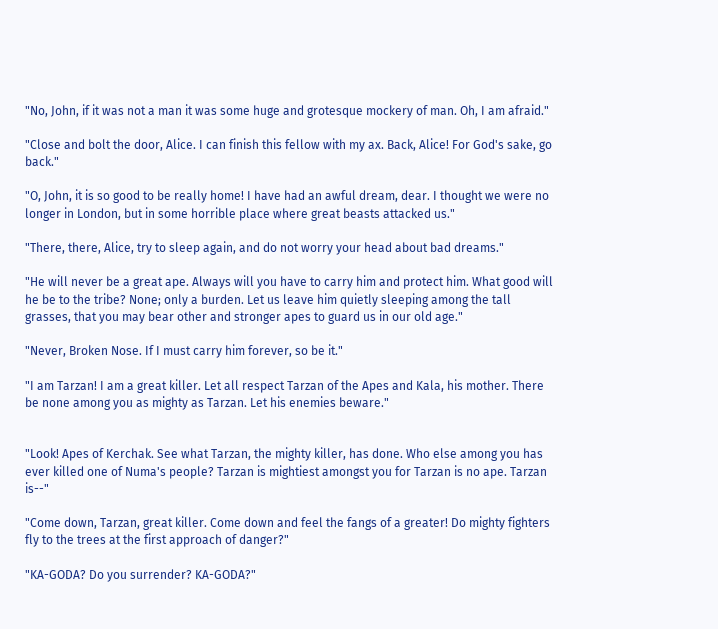"No, John, if it was not a man it was some huge and grotesque mockery of man. Oh, I am afraid."

"Close and bolt the door, Alice. I can finish this fellow with my ax. Back, Alice! For God's sake, go back."

"O, John, it is so good to be really home! I have had an awful dream, dear. I thought we were no longer in London, but in some horrible place where great beasts attacked us."

"There, there, Alice, try to sleep again, and do not worry your head about bad dreams."

"He will never be a great ape. Always will you have to carry him and protect him. What good will he be to the tribe? None; only a burden. Let us leave him quietly sleeping among the tall grasses, that you may bear other and stronger apes to guard us in our old age."

"Never, Broken Nose. If I must carry him forever, so be it."

"I am Tarzan! I am a great killer. Let all respect Tarzan of the Apes and Kala, his mother. There be none among you as mighty as Tarzan. Let his enemies beware."


"Look! Apes of Kerchak. See what Tarzan, the mighty killer, has done. Who else among you has ever killed one of Numa's people? Tarzan is mightiest amongst you for Tarzan is no ape. Tarzan is--"

"Come down, Tarzan, great killer. Come down and feel the fangs of a greater! Do mighty fighters fly to the trees at the first approach of danger?"

"KA-GODA? Do you surrender? KA-GODA?"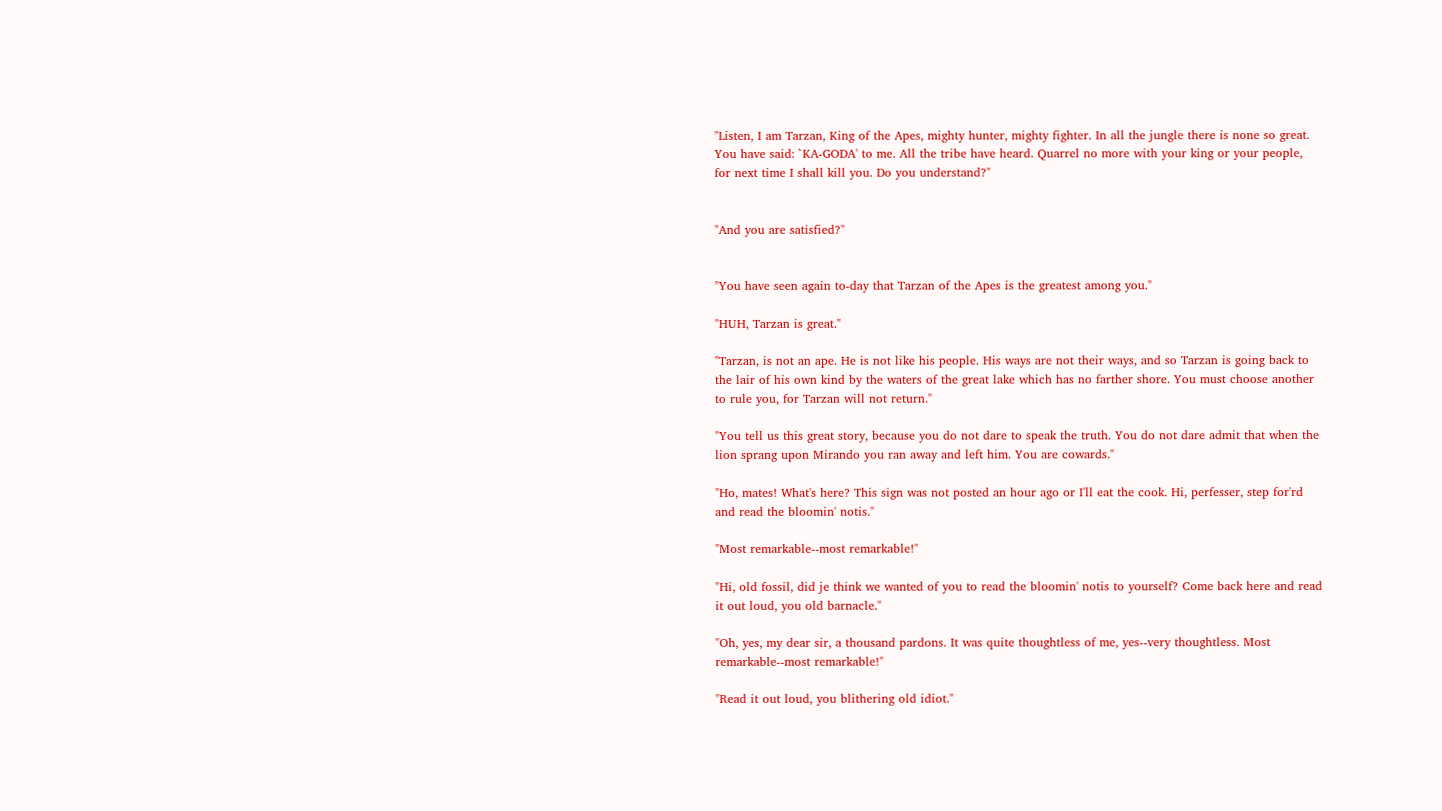"Listen, I am Tarzan, King of the Apes, mighty hunter, mighty fighter. In all the jungle there is none so great. You have said: `KA-GODA' to me. All the tribe have heard. Quarrel no more with your king or your people, for next time I shall kill you. Do you understand?"


"And you are satisfied?"


"You have seen again to-day that Tarzan of the Apes is the greatest among you."

"HUH, Tarzan is great."

"Tarzan, is not an ape. He is not like his people. His ways are not their ways, and so Tarzan is going back to the lair of his own kind by the waters of the great lake which has no farther shore. You must choose another to rule you, for Tarzan will not return."

"You tell us this great story, because you do not dare to speak the truth. You do not dare admit that when the lion sprang upon Mirando you ran away and left him. You are cowards."

"Ho, mates! What's here? This sign was not posted an hour ago or I'll eat the cook. Hi, perfesser, step for'rd and read the bloomin' notis."

"Most remarkable--most remarkable!"

"Hi, old fossil, did je think we wanted of you to read the bloomin' notis to yourself? Come back here and read it out loud, you old barnacle."

"Oh, yes, my dear sir, a thousand pardons. It was quite thoughtless of me, yes--very thoughtless. Most remarkable--most remarkable!"

"Read it out loud, you blithering old idiot."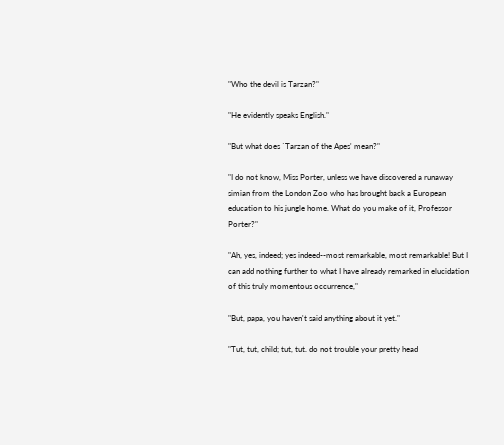"Who the devil is Tarzan?"

"He evidently speaks English."

"But what does `Tarzan of the Apes' mean?"

"I do not know, Miss Porter, unless we have discovered a runaway simian from the London Zoo who has brought back a European education to his jungle home. What do you make of it, Professor Porter?"

"Ah, yes, indeed; yes indeed--most remarkable, most remarkable! But I can add nothing further to what I have already remarked in elucidation of this truly momentous occurrence,"

"But, papa, you haven't said anything about it yet."

"Tut, tut, child; tut, tut. do not trouble your pretty head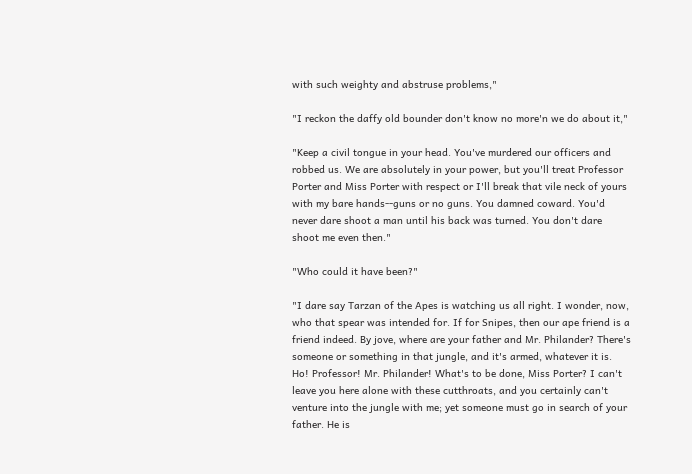with such weighty and abstruse problems,"

"I reckon the daffy old bounder don't know no more'n we do about it,"

"Keep a civil tongue in your head. You've murdered our officers and robbed us. We are absolutely in your power, but you'll treat Professor Porter and Miss Porter with respect or I'll break that vile neck of yours with my bare hands--guns or no guns. You damned coward. You'd never dare shoot a man until his back was turned. You don't dare shoot me even then."

"Who could it have been?"

"I dare say Tarzan of the Apes is watching us all right. I wonder, now, who that spear was intended for. If for Snipes, then our ape friend is a friend indeed. By jove, where are your father and Mr. Philander? There's someone or something in that jungle, and it's armed, whatever it is. Ho! Professor! Mr. Philander! What's to be done, Miss Porter? I can't leave you here alone with these cutthroats, and you certainly can't venture into the jungle with me; yet someone must go in search of your father. He is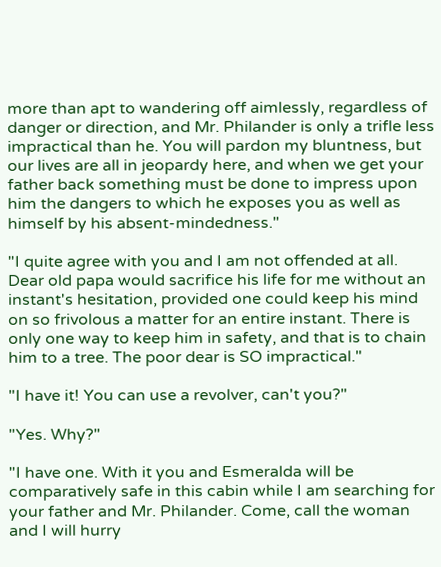more than apt to wandering off aimlessly, regardless of danger or direction, and Mr. Philander is only a trifle less impractical than he. You will pardon my bluntness, but our lives are all in jeopardy here, and when we get your father back something must be done to impress upon him the dangers to which he exposes you as well as himself by his absent-mindedness."

"I quite agree with you and I am not offended at all. Dear old papa would sacrifice his life for me without an instant's hesitation, provided one could keep his mind on so frivolous a matter for an entire instant. There is only one way to keep him in safety, and that is to chain him to a tree. The poor dear is SO impractical."

"I have it! You can use a revolver, can't you?"

"Yes. Why?"

"I have one. With it you and Esmeralda will be comparatively safe in this cabin while I am searching for your father and Mr. Philander. Come, call the woman and I will hurry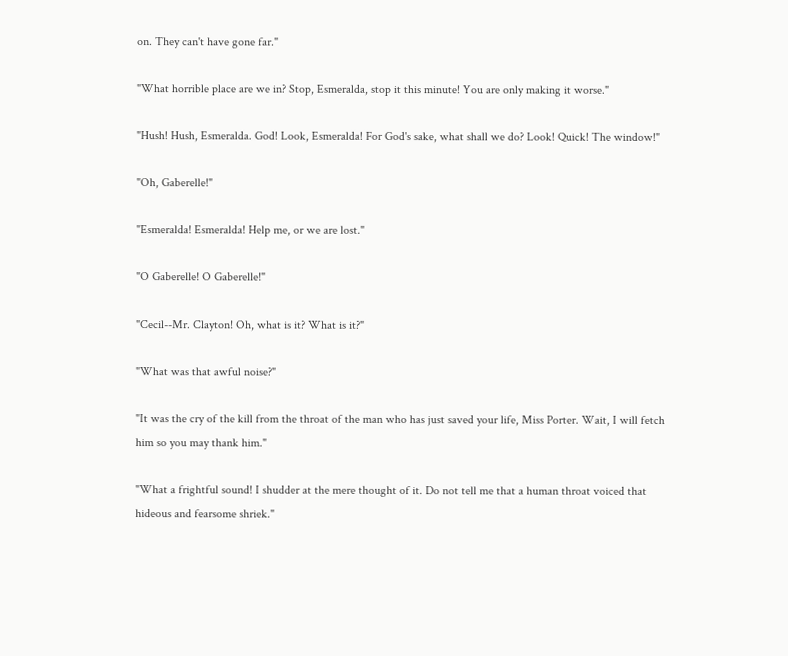on. They can't have gone far."

"What horrible place are we in? Stop, Esmeralda, stop it this minute! You are only making it worse."

"Hush! Hush, Esmeralda. God! Look, Esmeralda! For God's sake, what shall we do? Look! Quick! The window!"

"Oh, Gaberelle!"

"Esmeralda! Esmeralda! Help me, or we are lost."

"O Gaberelle! O Gaberelle!"

"Cecil--Mr. Clayton! Oh, what is it? What is it?"

"What was that awful noise?"

"It was the cry of the kill from the throat of the man who has just saved your life, Miss Porter. Wait, I will fetch him so you may thank him."

"What a frightful sound! I shudder at the mere thought of it. Do not tell me that a human throat voiced that hideous and fearsome shriek."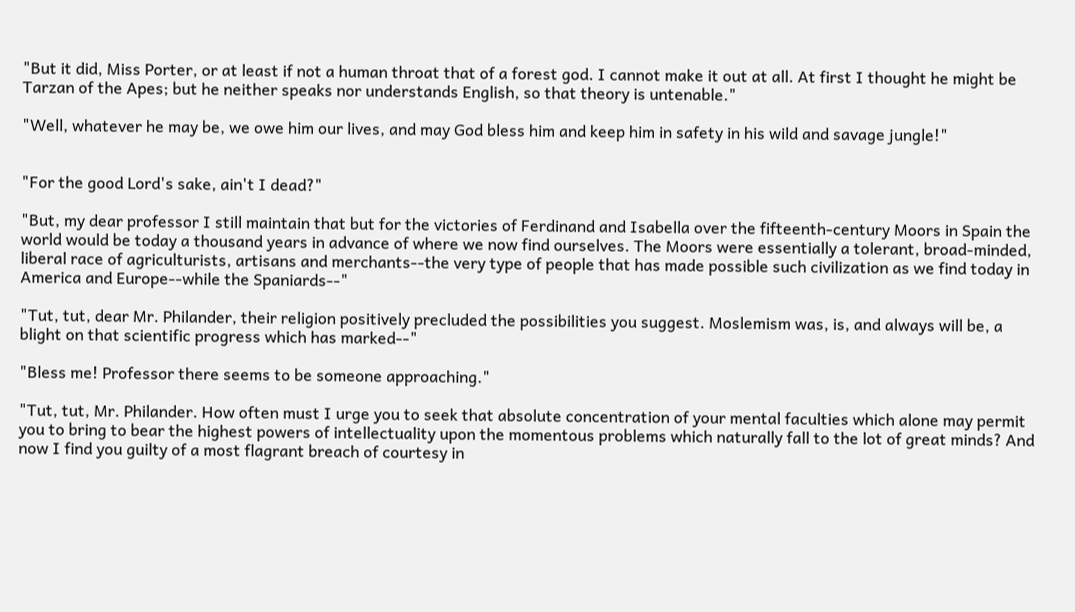"But it did, Miss Porter, or at least if not a human throat that of a forest god. I cannot make it out at all. At first I thought he might be Tarzan of the Apes; but he neither speaks nor understands English, so that theory is untenable."

"Well, whatever he may be, we owe him our lives, and may God bless him and keep him in safety in his wild and savage jungle!"


"For the good Lord's sake, ain't I dead?"

"But, my dear professor I still maintain that but for the victories of Ferdinand and Isabella over the fifteenth-century Moors in Spain the world would be today a thousand years in advance of where we now find ourselves. The Moors were essentially a tolerant, broad-minded, liberal race of agriculturists, artisans and merchants--the very type of people that has made possible such civilization as we find today in America and Europe--while the Spaniards--"

"Tut, tut, dear Mr. Philander, their religion positively precluded the possibilities you suggest. Moslemism was, is, and always will be, a blight on that scientific progress which has marked--"

"Bless me! Professor there seems to be someone approaching."

"Tut, tut, Mr. Philander. How often must I urge you to seek that absolute concentration of your mental faculties which alone may permit you to bring to bear the highest powers of intellectuality upon the momentous problems which naturally fall to the lot of great minds? And now I find you guilty of a most flagrant breach of courtesy in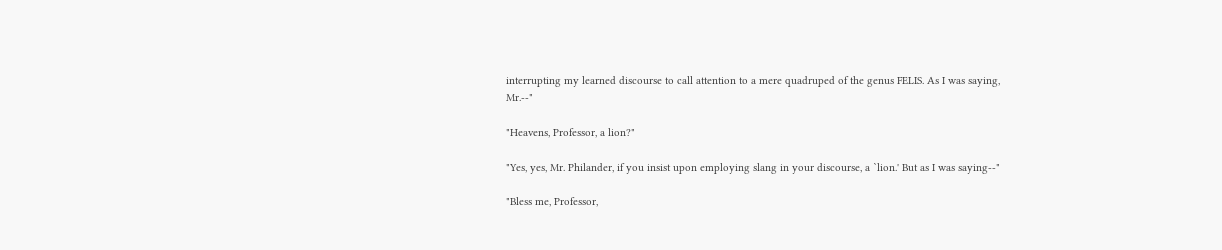interrupting my learned discourse to call attention to a mere quadruped of the genus FELIS. As I was saying, Mr.--"

"Heavens, Professor, a lion?"

"Yes, yes, Mr. Philander, if you insist upon employing slang in your discourse, a `lion.' But as I was saying--"

"Bless me, Professor,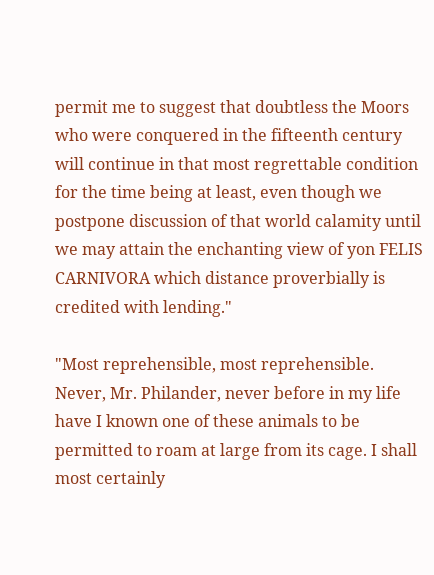permit me to suggest that doubtless the Moors who were conquered in the fifteenth century will continue in that most regrettable condition for the time being at least, even though we postpone discussion of that world calamity until we may attain the enchanting view of yon FELIS CARNIVORA which distance proverbially is credited with lending."

"Most reprehensible, most reprehensible. Never, Mr. Philander, never before in my life have I known one of these animals to be permitted to roam at large from its cage. I shall most certainly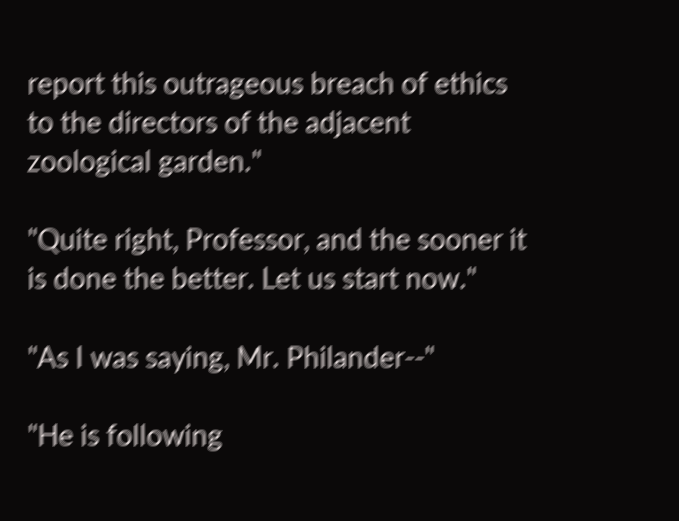report this outrageous breach of ethics to the directors of the adjacent zoological garden."

"Quite right, Professor, and the sooner it is done the better. Let us start now."

"As I was saying, Mr. Philander--"

"He is following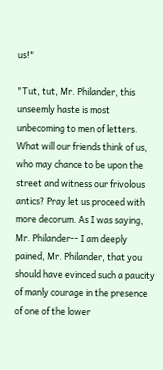us!"

"Tut, tut, Mr. Philander, this unseemly haste is most unbecoming to men of letters. What will our friends think of us, who may chance to be upon the street and witness our frivolous antics? Pray let us proceed with more decorum. As I was saying, Mr. Philander-- I am deeply pained, Mr. Philander, that you should have evinced such a paucity of manly courage in the presence of one of the lower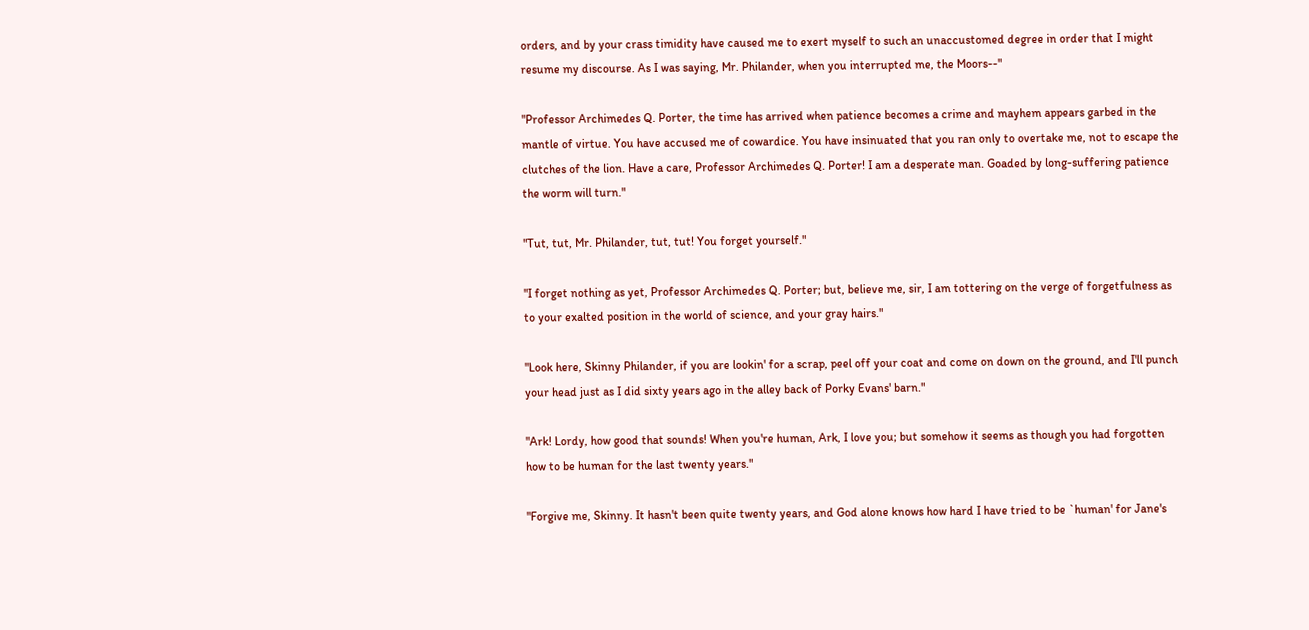orders, and by your crass timidity have caused me to exert myself to such an unaccustomed degree in order that I might resume my discourse. As I was saying, Mr. Philander, when you interrupted me, the Moors--"

"Professor Archimedes Q. Porter, the time has arrived when patience becomes a crime and mayhem appears garbed in the mantle of virtue. You have accused me of cowardice. You have insinuated that you ran only to overtake me, not to escape the clutches of the lion. Have a care, Professor Archimedes Q. Porter! I am a desperate man. Goaded by long-suffering patience the worm will turn."

"Tut, tut, Mr. Philander, tut, tut! You forget yourself."

"I forget nothing as yet, Professor Archimedes Q. Porter; but, believe me, sir, I am tottering on the verge of forgetfulness as to your exalted position in the world of science, and your gray hairs."

"Look here, Skinny Philander, if you are lookin' for a scrap, peel off your coat and come on down on the ground, and I'll punch your head just as I did sixty years ago in the alley back of Porky Evans' barn."

"Ark! Lordy, how good that sounds! When you're human, Ark, I love you; but somehow it seems as though you had forgotten how to be human for the last twenty years."

"Forgive me, Skinny. It hasn't been quite twenty years, and God alone knows how hard I have tried to be `human' for Jane's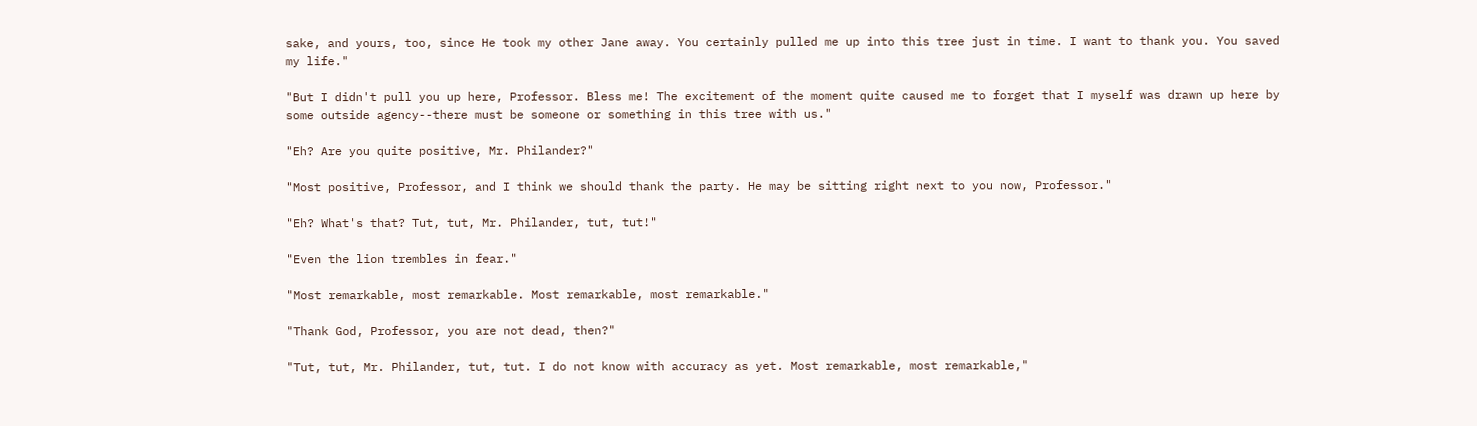sake, and yours, too, since He took my other Jane away. You certainly pulled me up into this tree just in time. I want to thank you. You saved my life."

"But I didn't pull you up here, Professor. Bless me! The excitement of the moment quite caused me to forget that I myself was drawn up here by some outside agency--there must be someone or something in this tree with us."

"Eh? Are you quite positive, Mr. Philander?"

"Most positive, Professor, and I think we should thank the party. He may be sitting right next to you now, Professor."

"Eh? What's that? Tut, tut, Mr. Philander, tut, tut!"

"Even the lion trembles in fear."

"Most remarkable, most remarkable. Most remarkable, most remarkable."

"Thank God, Professor, you are not dead, then?"

"Tut, tut, Mr. Philander, tut, tut. I do not know with accuracy as yet. Most remarkable, most remarkable,"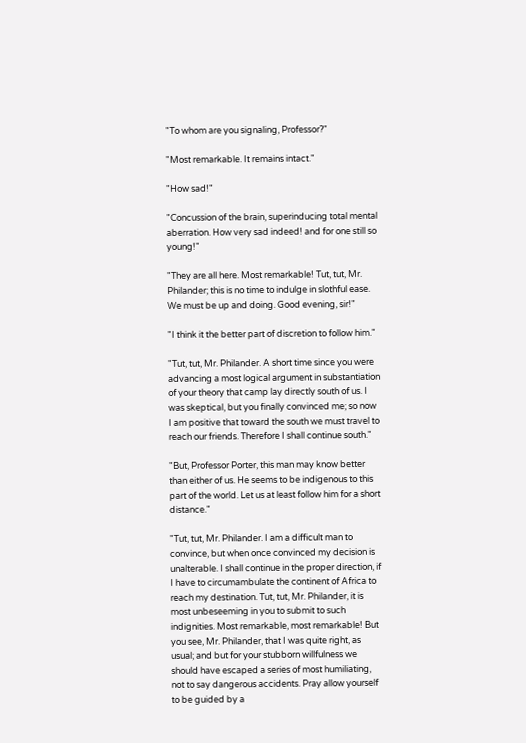"To whom are you signaling, Professor?"

"Most remarkable. It remains intact."

"How sad!"

"Concussion of the brain, superinducing total mental aberration. How very sad indeed! and for one still so young!"

"They are all here. Most remarkable! Tut, tut, Mr. Philander; this is no time to indulge in slothful ease. We must be up and doing. Good evening, sir!"

"I think it the better part of discretion to follow him."

"Tut, tut, Mr. Philander. A short time since you were advancing a most logical argument in substantiation of your theory that camp lay directly south of us. I was skeptical, but you finally convinced me; so now I am positive that toward the south we must travel to reach our friends. Therefore I shall continue south."

"But, Professor Porter, this man may know better than either of us. He seems to be indigenous to this part of the world. Let us at least follow him for a short distance."

"Tut, tut, Mr. Philander. I am a difficult man to convince, but when once convinced my decision is unalterable. I shall continue in the proper direction, if I have to circumambulate the continent of Africa to reach my destination. Tut, tut, Mr. Philander, it is most unbeseeming in you to submit to such indignities. Most remarkable, most remarkable! But you see, Mr. Philander, that I was quite right, as usual; and but for your stubborn willfulness we should have escaped a series of most humiliating, not to say dangerous accidents. Pray allow yourself to be guided by a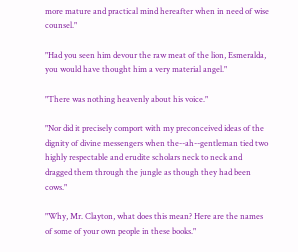more mature and practical mind hereafter when in need of wise counsel."

"Had you seen him devour the raw meat of the lion, Esmeralda, you would have thought him a very material angel."

"There was nothing heavenly about his voice."

"Nor did it precisely comport with my preconceived ideas of the dignity of divine messengers when the--ah--gentleman tied two highly respectable and erudite scholars neck to neck and dragged them through the jungle as though they had been cows."

"Why, Mr. Clayton, what does this mean? Here are the names of some of your own people in these books."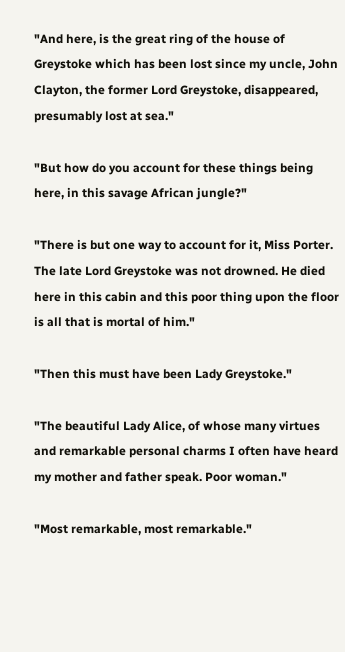"And here, is the great ring of the house of Greystoke which has been lost since my uncle, John Clayton, the former Lord Greystoke, disappeared, presumably lost at sea."

"But how do you account for these things being here, in this savage African jungle?"

"There is but one way to account for it, Miss Porter. The late Lord Greystoke was not drowned. He died here in this cabin and this poor thing upon the floor is all that is mortal of him."

"Then this must have been Lady Greystoke."

"The beautiful Lady Alice, of whose many virtues and remarkable personal charms I often have heard my mother and father speak. Poor woman."

"Most remarkable, most remarkable."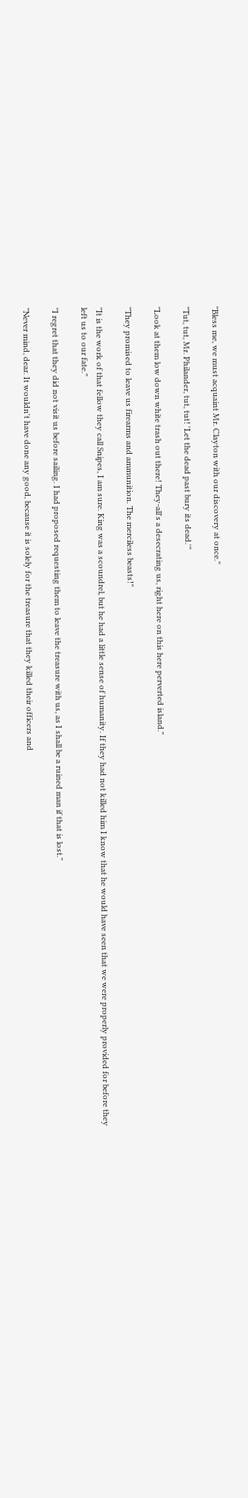"Bless me, we must acquaint Mr. Clayton with our discovery at once."

"Tut, tut, Mr. Philander, tut, tut! 'Let the dead past bury its dead.'"

"Look at them low down white trash out there! They-all's a desecrating us, right here on this here perverted island."

"They promised to leave us firearms and ammunition. The merciless beasts!"

"It is the work of that fellow they call Snipes, I am sure. King was a scoundrel, but he had a little sense of humanity. If they had not killed him I know that he would have seen that we were properly provided for before they left us to our fate."

"I regret that they did not visit us before sailing. I had proposed requesting them to leave the treasure with us, as I shall be a ruined man if that is lost."

"Never mind, dear. It wouldn't have done any good, because it is solely for the treasure that they killed their officers and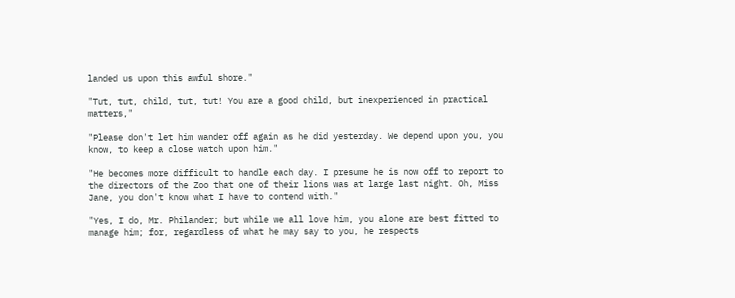landed us upon this awful shore."

"Tut, tut, child, tut, tut! You are a good child, but inexperienced in practical matters,"

"Please don't let him wander off again as he did yesterday. We depend upon you, you know, to keep a close watch upon him."

"He becomes more difficult to handle each day. I presume he is now off to report to the directors of the Zoo that one of their lions was at large last night. Oh, Miss Jane, you don't know what I have to contend with."

"Yes, I do, Mr. Philander; but while we all love him, you alone are best fitted to manage him; for, regardless of what he may say to you, he respects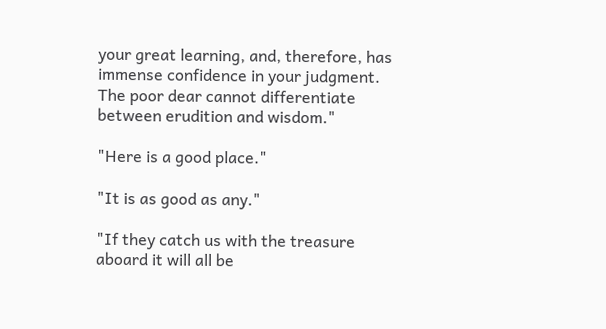your great learning, and, therefore, has immense confidence in your judgment. The poor dear cannot differentiate between erudition and wisdom."

"Here is a good place."

"It is as good as any."

"If they catch us with the treasure aboard it will all be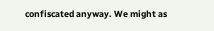confiscated anyway. We might as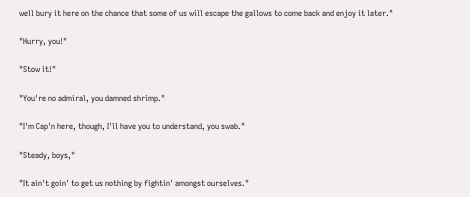well bury it here on the chance that some of us will escape the gallows to come back and enjoy it later."

"Hurry, you!"

"Stow it!"

"You're no admiral, you damned shrimp."

"I'm Cap'n here, though, I'll have you to understand, you swab."

"Steady, boys,"

"It ain't goin' to get us nothing by fightin' amongst ourselves."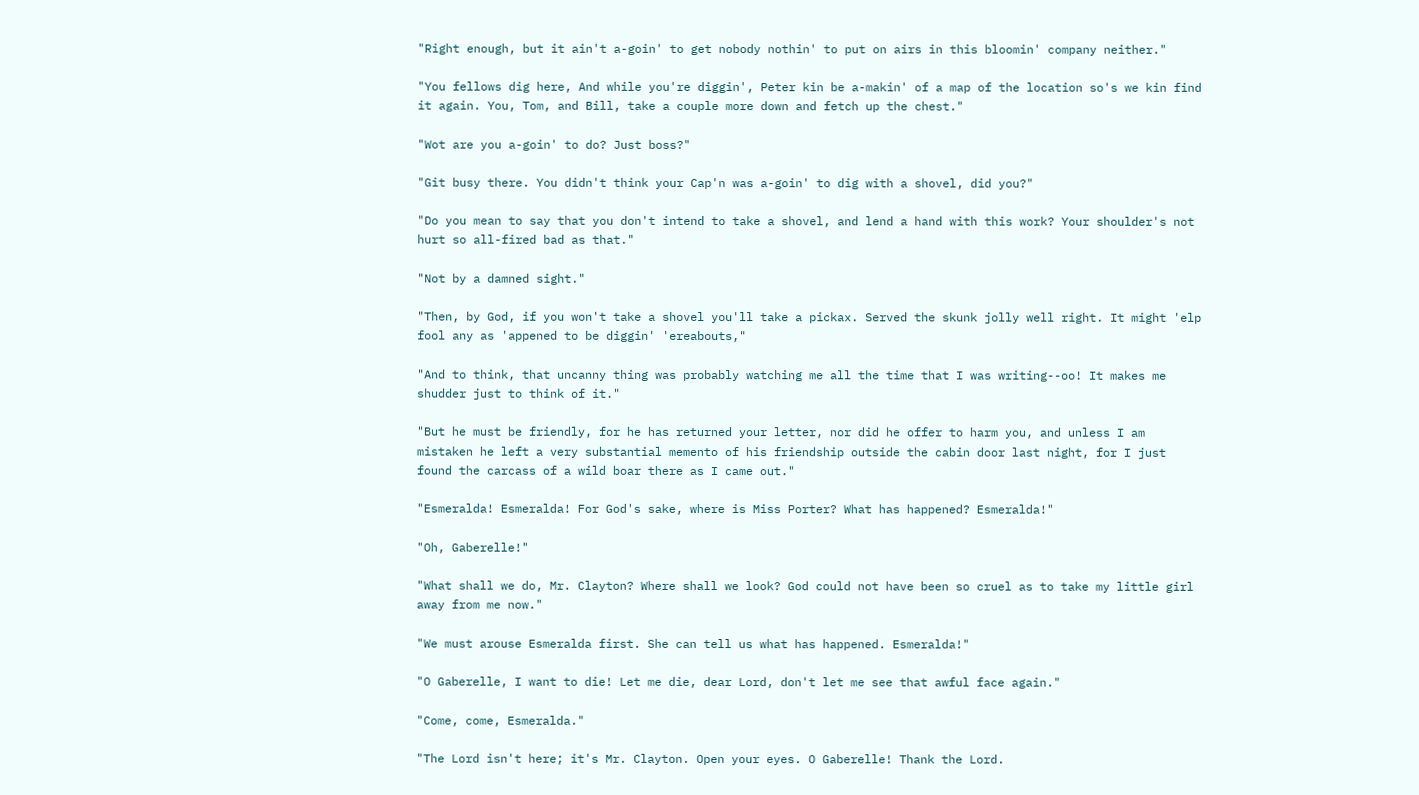"Right enough, but it ain't a-goin' to get nobody nothin' to put on airs in this bloomin' company neither."

"You fellows dig here, And while you're diggin', Peter kin be a-makin' of a map of the location so's we kin find it again. You, Tom, and Bill, take a couple more down and fetch up the chest."

"Wot are you a-goin' to do? Just boss?"

"Git busy there. You didn't think your Cap'n was a-goin' to dig with a shovel, did you?"

"Do you mean to say that you don't intend to take a shovel, and lend a hand with this work? Your shoulder's not hurt so all-fired bad as that."

"Not by a damned sight."

"Then, by God, if you won't take a shovel you'll take a pickax. Served the skunk jolly well right. It might 'elp fool any as 'appened to be diggin' 'ereabouts,"

"And to think, that uncanny thing was probably watching me all the time that I was writing--oo! It makes me shudder just to think of it."

"But he must be friendly, for he has returned your letter, nor did he offer to harm you, and unless I am mistaken he left a very substantial memento of his friendship outside the cabin door last night, for I just found the carcass of a wild boar there as I came out."

"Esmeralda! Esmeralda! For God's sake, where is Miss Porter? What has happened? Esmeralda!"

"Oh, Gaberelle!"

"What shall we do, Mr. Clayton? Where shall we look? God could not have been so cruel as to take my little girl away from me now."

"We must arouse Esmeralda first. She can tell us what has happened. Esmeralda!"

"O Gaberelle, I want to die! Let me die, dear Lord, don't let me see that awful face again."

"Come, come, Esmeralda."

"The Lord isn't here; it's Mr. Clayton. Open your eyes. O Gaberelle! Thank the Lord.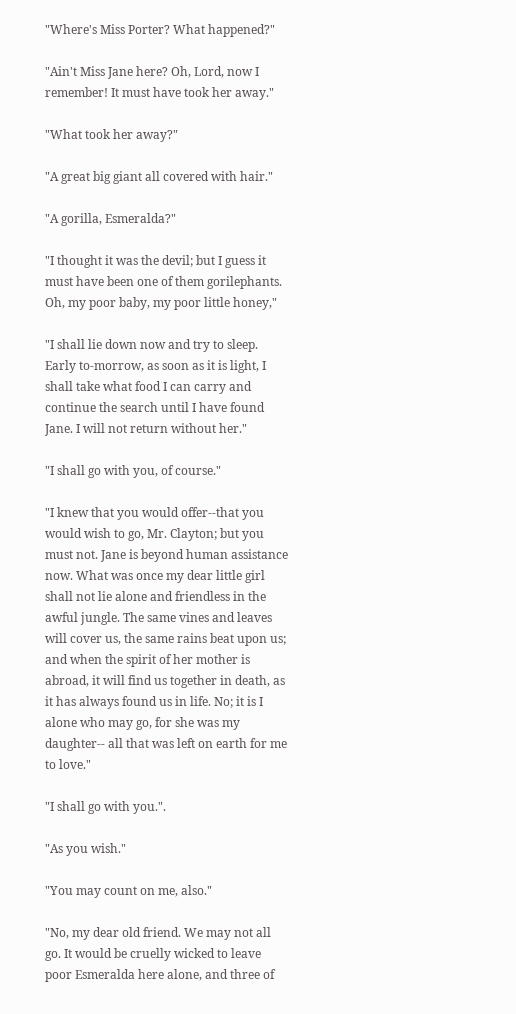"Where's Miss Porter? What happened?"

"Ain't Miss Jane here? Oh, Lord, now I remember! It must have took her away."

"What took her away?"

"A great big giant all covered with hair."

"A gorilla, Esmeralda?"

"I thought it was the devil; but I guess it must have been one of them gorilephants. Oh, my poor baby, my poor little honey,"

"I shall lie down now and try to sleep. Early to-morrow, as soon as it is light, I shall take what food I can carry and continue the search until I have found Jane. I will not return without her."

"I shall go with you, of course."

"I knew that you would offer--that you would wish to go, Mr. Clayton; but you must not. Jane is beyond human assistance now. What was once my dear little girl shall not lie alone and friendless in the awful jungle. The same vines and leaves will cover us, the same rains beat upon us; and when the spirit of her mother is abroad, it will find us together in death, as it has always found us in life. No; it is I alone who may go, for she was my daughter-- all that was left on earth for me to love."

"I shall go with you.".

"As you wish."

"You may count on me, also."

"No, my dear old friend. We may not all go. It would be cruelly wicked to leave poor Esmeralda here alone, and three of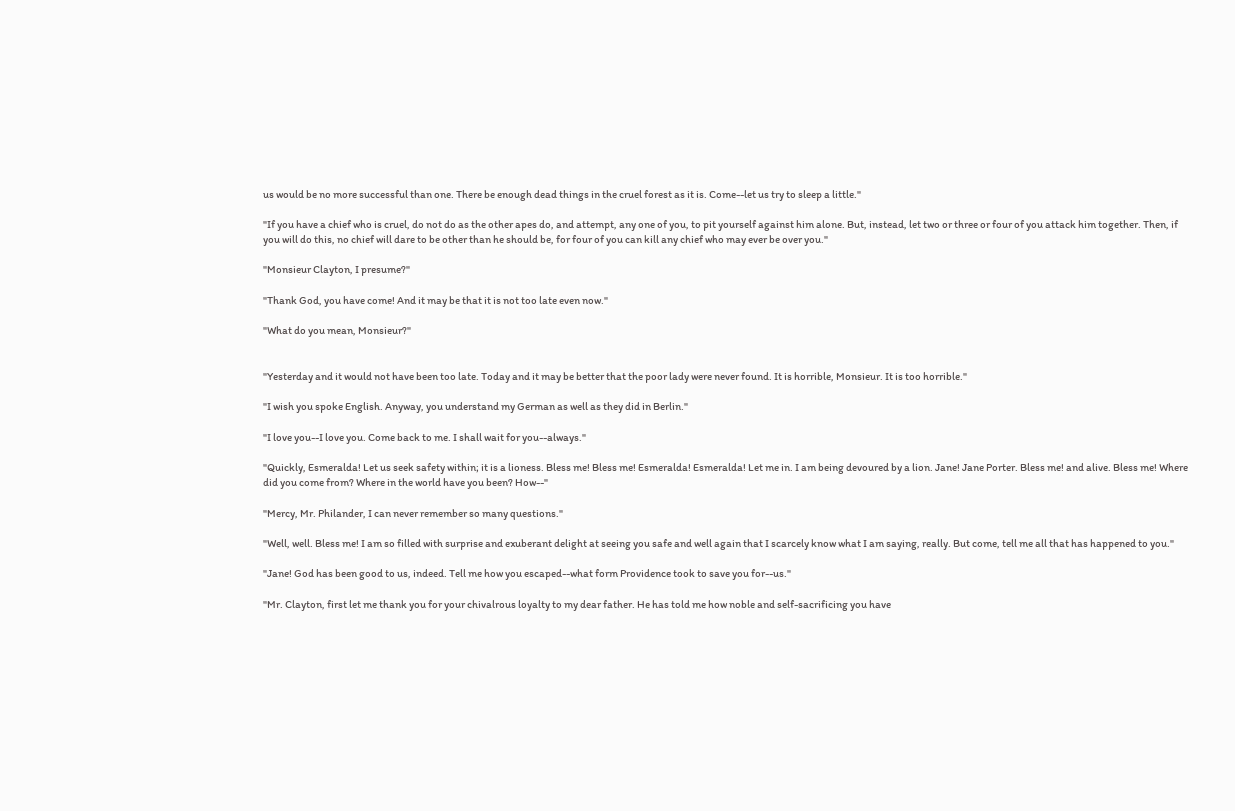us would be no more successful than one. There be enough dead things in the cruel forest as it is. Come--let us try to sleep a little."

"If you have a chief who is cruel, do not do as the other apes do, and attempt, any one of you, to pit yourself against him alone. But, instead, let two or three or four of you attack him together. Then, if you will do this, no chief will dare to be other than he should be, for four of you can kill any chief who may ever be over you."

"Monsieur Clayton, I presume?"

"Thank God, you have come! And it may be that it is not too late even now."

"What do you mean, Monsieur?"


"Yesterday and it would not have been too late. Today and it may be better that the poor lady were never found. It is horrible, Monsieur. It is too horrible."

"I wish you spoke English. Anyway, you understand my German as well as they did in Berlin."

"I love you--I love you. Come back to me. I shall wait for you--always."

"Quickly, Esmeralda! Let us seek safety within; it is a lioness. Bless me! Bless me! Esmeralda! Esmeralda! Let me in. I am being devoured by a lion. Jane! Jane Porter. Bless me! and alive. Bless me! Where did you come from? Where in the world have you been? How--"

"Mercy, Mr. Philander, I can never remember so many questions."

"Well, well. Bless me! I am so filled with surprise and exuberant delight at seeing you safe and well again that I scarcely know what I am saying, really. But come, tell me all that has happened to you."

"Jane! God has been good to us, indeed. Tell me how you escaped--what form Providence took to save you for--us."

"Mr. Clayton, first let me thank you for your chivalrous loyalty to my dear father. He has told me how noble and self-sacrificing you have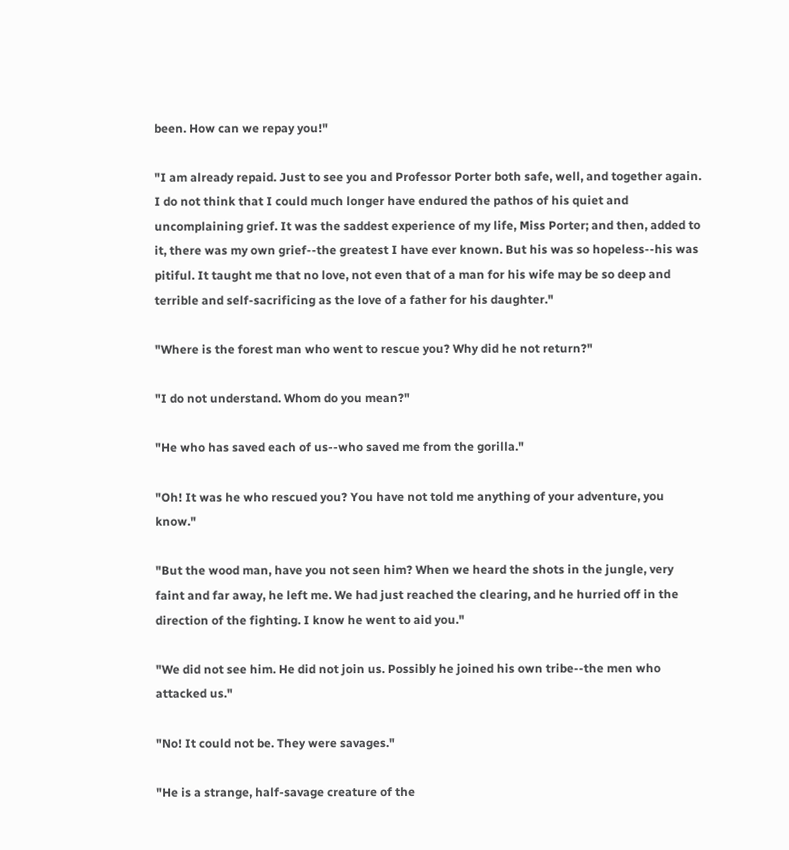been. How can we repay you!"

"I am already repaid. Just to see you and Professor Porter both safe, well, and together again. I do not think that I could much longer have endured the pathos of his quiet and uncomplaining grief. It was the saddest experience of my life, Miss Porter; and then, added to it, there was my own grief--the greatest I have ever known. But his was so hopeless--his was pitiful. It taught me that no love, not even that of a man for his wife may be so deep and terrible and self-sacrificing as the love of a father for his daughter."

"Where is the forest man who went to rescue you? Why did he not return?"

"I do not understand. Whom do you mean?"

"He who has saved each of us--who saved me from the gorilla."

"Oh! It was he who rescued you? You have not told me anything of your adventure, you know."

"But the wood man, have you not seen him? When we heard the shots in the jungle, very faint and far away, he left me. We had just reached the clearing, and he hurried off in the direction of the fighting. I know he went to aid you."

"We did not see him. He did not join us. Possibly he joined his own tribe--the men who attacked us."

"No! It could not be. They were savages."

"He is a strange, half-savage creature of the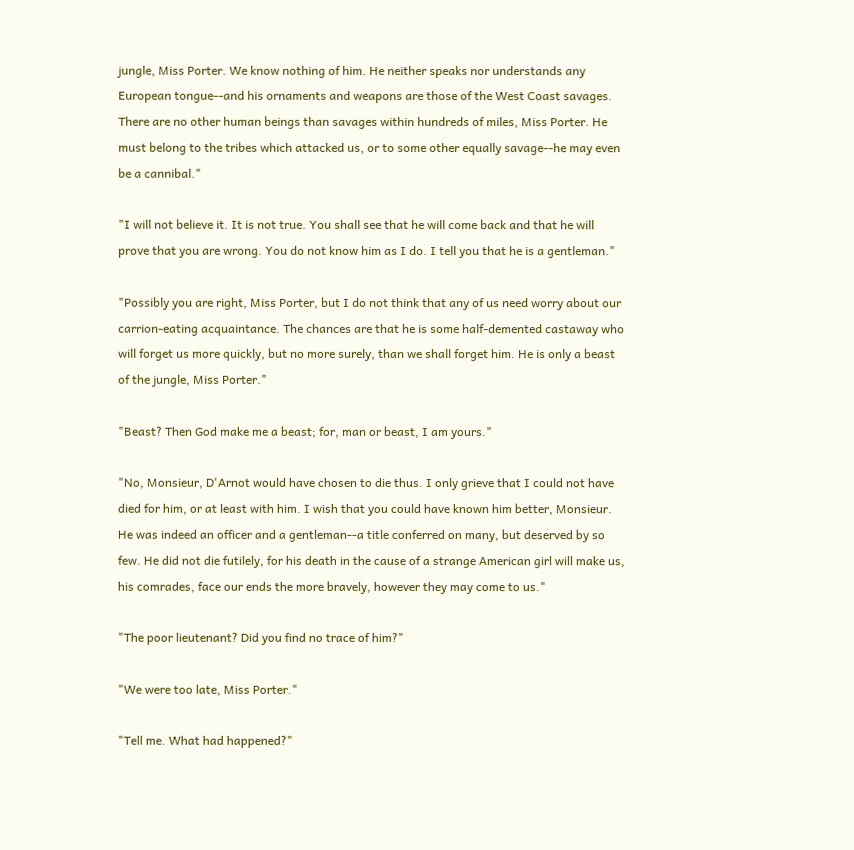jungle, Miss Porter. We know nothing of him. He neither speaks nor understands any European tongue--and his ornaments and weapons are those of the West Coast savages. There are no other human beings than savages within hundreds of miles, Miss Porter. He must belong to the tribes which attacked us, or to some other equally savage--he may even be a cannibal."

"I will not believe it. It is not true. You shall see that he will come back and that he will prove that you are wrong. You do not know him as I do. I tell you that he is a gentleman."

"Possibly you are right, Miss Porter, but I do not think that any of us need worry about our carrion-eating acquaintance. The chances are that he is some half-demented castaway who will forget us more quickly, but no more surely, than we shall forget him. He is only a beast of the jungle, Miss Porter."

"Beast? Then God make me a beast; for, man or beast, I am yours."

"No, Monsieur, D'Arnot would have chosen to die thus. I only grieve that I could not have died for him, or at least with him. I wish that you could have known him better, Monsieur. He was indeed an officer and a gentleman--a title conferred on many, but deserved by so few. He did not die futilely, for his death in the cause of a strange American girl will make us, his comrades, face our ends the more bravely, however they may come to us."

"The poor lieutenant? Did you find no trace of him?"

"We were too late, Miss Porter."

"Tell me. What had happened?"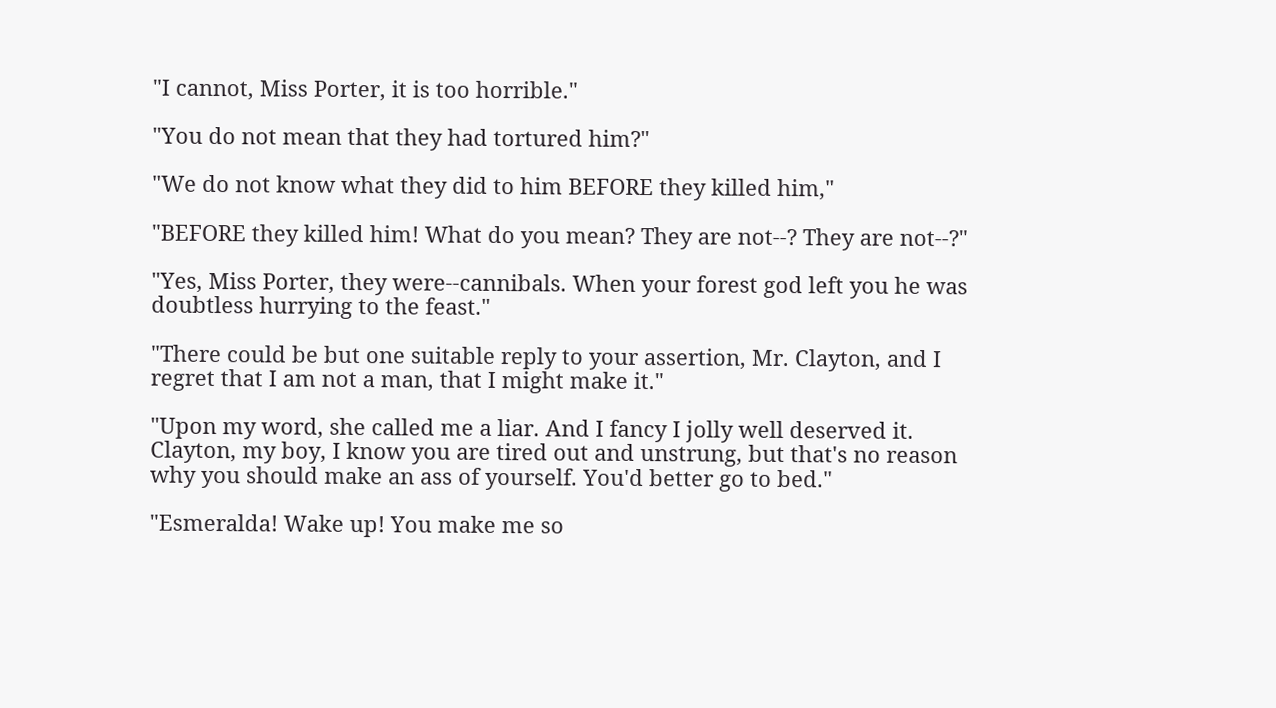"I cannot, Miss Porter, it is too horrible."

"You do not mean that they had tortured him?"

"We do not know what they did to him BEFORE they killed him,"

"BEFORE they killed him! What do you mean? They are not--? They are not--?"

"Yes, Miss Porter, they were--cannibals. When your forest god left you he was doubtless hurrying to the feast."

"There could be but one suitable reply to your assertion, Mr. Clayton, and I regret that I am not a man, that I might make it."

"Upon my word, she called me a liar. And I fancy I jolly well deserved it. Clayton, my boy, I know you are tired out and unstrung, but that's no reason why you should make an ass of yourself. You'd better go to bed."

"Esmeralda! Wake up! You make me so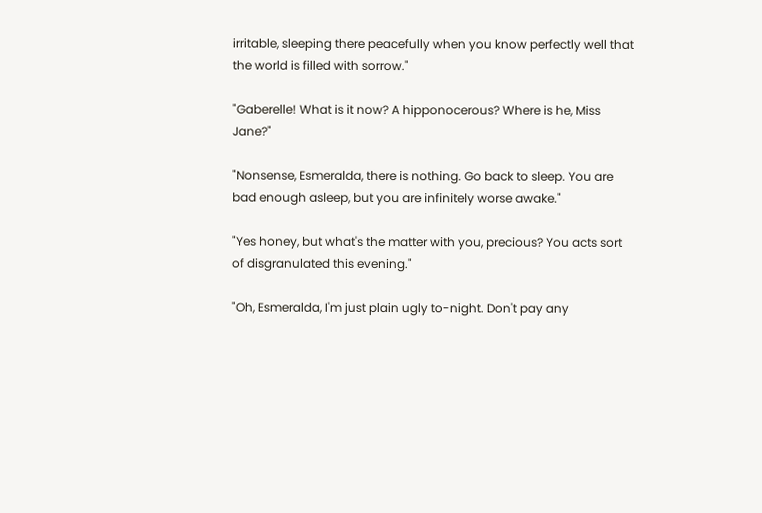irritable, sleeping there peacefully when you know perfectly well that the world is filled with sorrow."

"Gaberelle! What is it now? A hipponocerous? Where is he, Miss Jane?"

"Nonsense, Esmeralda, there is nothing. Go back to sleep. You are bad enough asleep, but you are infinitely worse awake."

"Yes honey, but what's the matter with you, precious? You acts sort of disgranulated this evening."

"Oh, Esmeralda, I'm just plain ugly to-night. Don't pay any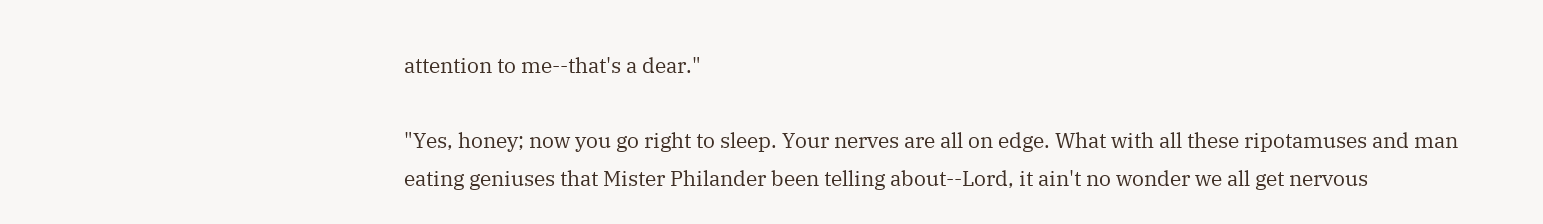attention to me--that's a dear."

"Yes, honey; now you go right to sleep. Your nerves are all on edge. What with all these ripotamuses and man eating geniuses that Mister Philander been telling about--Lord, it ain't no wonder we all get nervous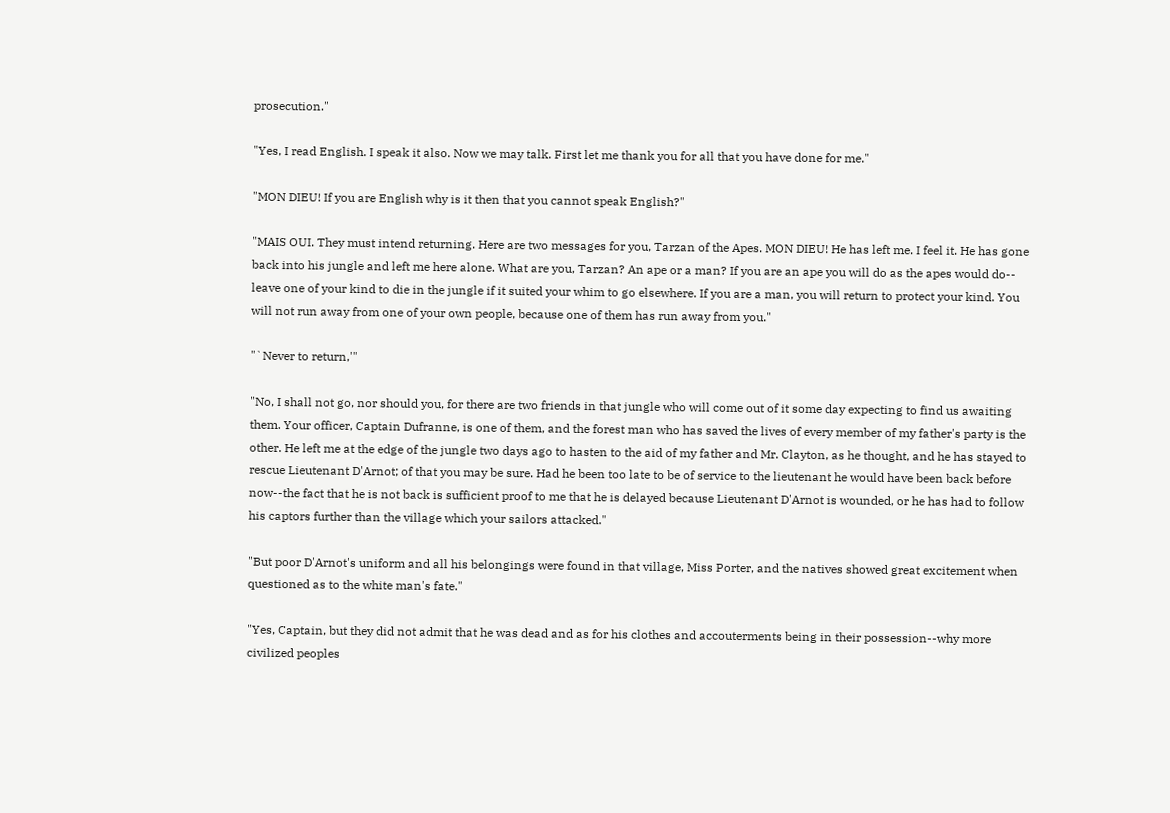prosecution."

"Yes, I read English. I speak it also. Now we may talk. First let me thank you for all that you have done for me."

"MON DIEU! If you are English why is it then that you cannot speak English?"

"MAIS OUI. They must intend returning. Here are two messages for you, Tarzan of the Apes. MON DIEU! He has left me. I feel it. He has gone back into his jungle and left me here alone. What are you, Tarzan? An ape or a man? If you are an ape you will do as the apes would do-- leave one of your kind to die in the jungle if it suited your whim to go elsewhere. If you are a man, you will return to protect your kind. You will not run away from one of your own people, because one of them has run away from you."

"`Never to return,'"

"No, I shall not go, nor should you, for there are two friends in that jungle who will come out of it some day expecting to find us awaiting them. Your officer, Captain Dufranne, is one of them, and the forest man who has saved the lives of every member of my father's party is the other. He left me at the edge of the jungle two days ago to hasten to the aid of my father and Mr. Clayton, as he thought, and he has stayed to rescue Lieutenant D'Arnot; of that you may be sure. Had he been too late to be of service to the lieutenant he would have been back before now--the fact that he is not back is sufficient proof to me that he is delayed because Lieutenant D'Arnot is wounded, or he has had to follow his captors further than the village which your sailors attacked."

"But poor D'Arnot's uniform and all his belongings were found in that village, Miss Porter, and the natives showed great excitement when questioned as to the white man's fate."

"Yes, Captain, but they did not admit that he was dead and as for his clothes and accouterments being in their possession--why more civilized peoples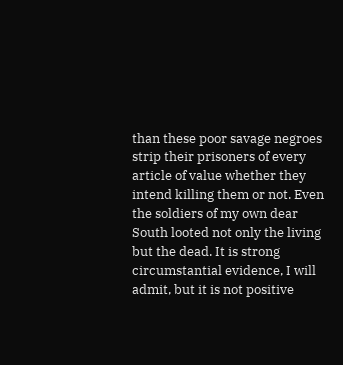than these poor savage negroes strip their prisoners of every article of value whether they intend killing them or not. Even the soldiers of my own dear South looted not only the living but the dead. It is strong circumstantial evidence, I will admit, but it is not positive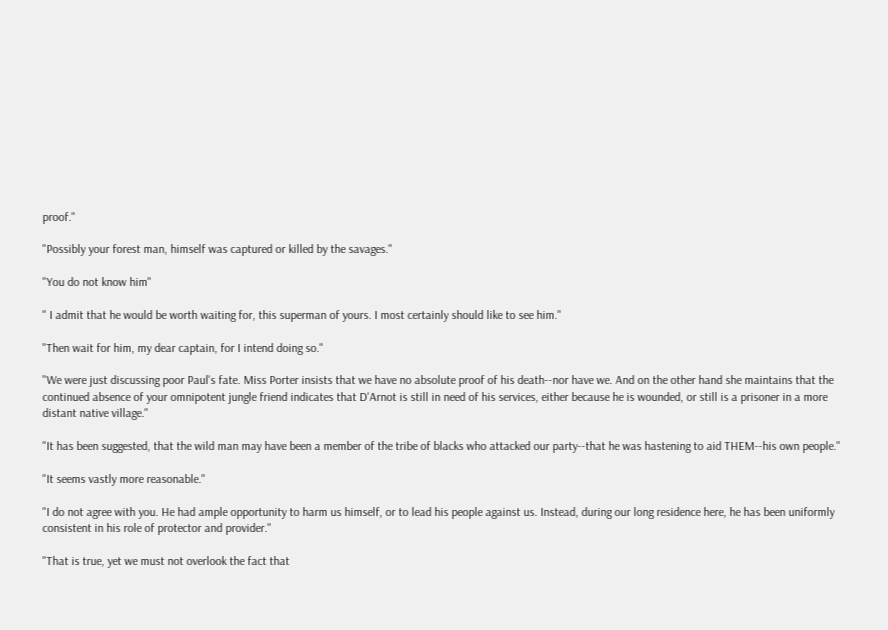proof."

"Possibly your forest man, himself was captured or killed by the savages."

"You do not know him"

" I admit that he would be worth waiting for, this superman of yours. I most certainly should like to see him."

"Then wait for him, my dear captain, for I intend doing so."

"We were just discussing poor Paul's fate. Miss Porter insists that we have no absolute proof of his death--nor have we. And on the other hand she maintains that the continued absence of your omnipotent jungle friend indicates that D'Arnot is still in need of his services, either because he is wounded, or still is a prisoner in a more distant native village."

"It has been suggested, that the wild man may have been a member of the tribe of blacks who attacked our party--that he was hastening to aid THEM--his own people."

"It seems vastly more reasonable."

"I do not agree with you. He had ample opportunity to harm us himself, or to lead his people against us. Instead, during our long residence here, he has been uniformly consistent in his role of protector and provider."

"That is true, yet we must not overlook the fact that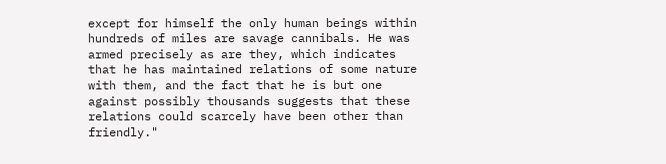except for himself the only human beings within hundreds of miles are savage cannibals. He was armed precisely as are they, which indicates that he has maintained relations of some nature with them, and the fact that he is but one against possibly thousands suggests that these relations could scarcely have been other than friendly."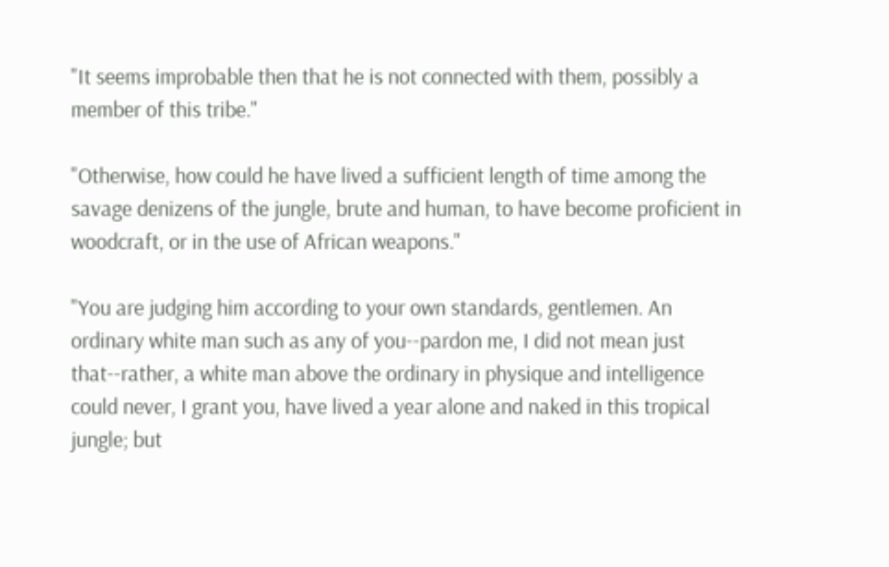"It seems improbable then that he is not connected with them, possibly a member of this tribe."

"Otherwise, how could he have lived a sufficient length of time among the savage denizens of the jungle, brute and human, to have become proficient in woodcraft, or in the use of African weapons."

"You are judging him according to your own standards, gentlemen. An ordinary white man such as any of you--pardon me, I did not mean just that--rather, a white man above the ordinary in physique and intelligence could never, I grant you, have lived a year alone and naked in this tropical jungle; but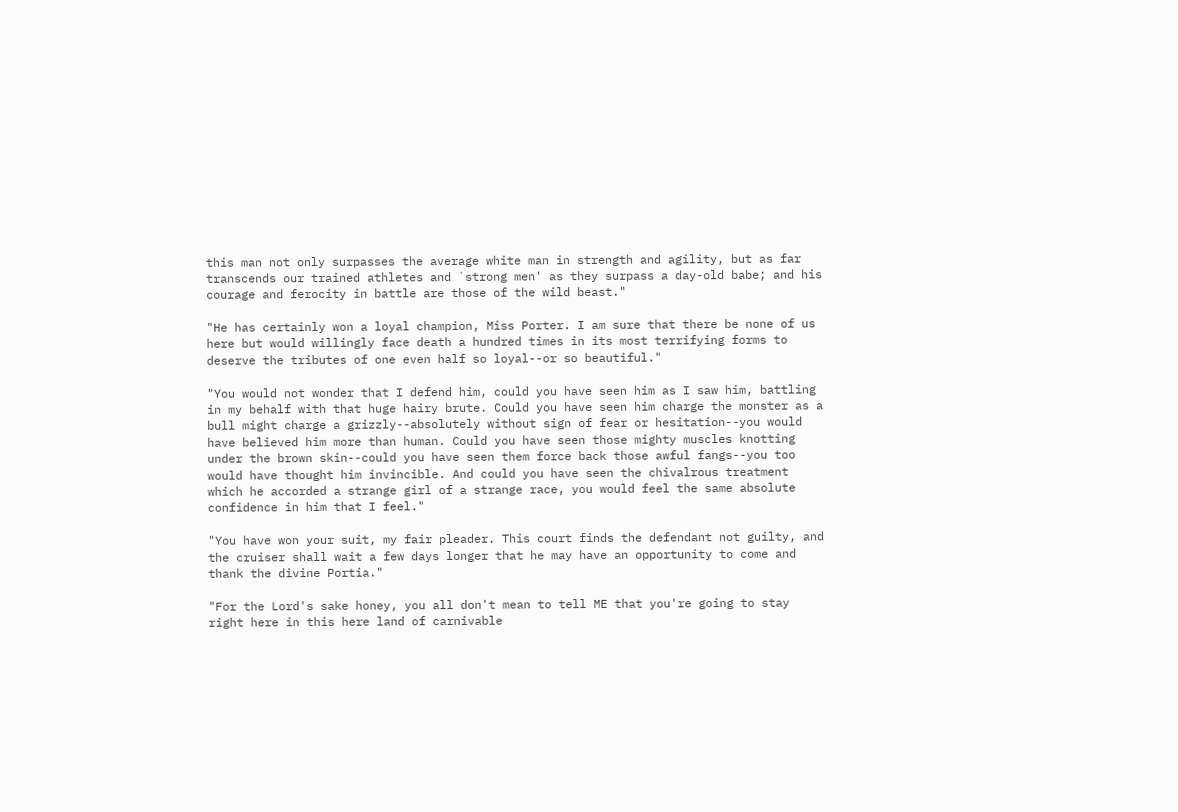this man not only surpasses the average white man in strength and agility, but as far transcends our trained athletes and `strong men' as they surpass a day-old babe; and his courage and ferocity in battle are those of the wild beast."

"He has certainly won a loyal champion, Miss Porter. I am sure that there be none of us here but would willingly face death a hundred times in its most terrifying forms to deserve the tributes of one even half so loyal--or so beautiful."

"You would not wonder that I defend him, could you have seen him as I saw him, battling in my behalf with that huge hairy brute. Could you have seen him charge the monster as a bull might charge a grizzly--absolutely without sign of fear or hesitation--you would have believed him more than human. Could you have seen those mighty muscles knotting under the brown skin--could you have seen them force back those awful fangs--you too would have thought him invincible. And could you have seen the chivalrous treatment which he accorded a strange girl of a strange race, you would feel the same absolute confidence in him that I feel."

"You have won your suit, my fair pleader. This court finds the defendant not guilty, and the cruiser shall wait a few days longer that he may have an opportunity to come and thank the divine Portia."

"For the Lord's sake honey, you all don't mean to tell ME that you're going to stay right here in this here land of carnivable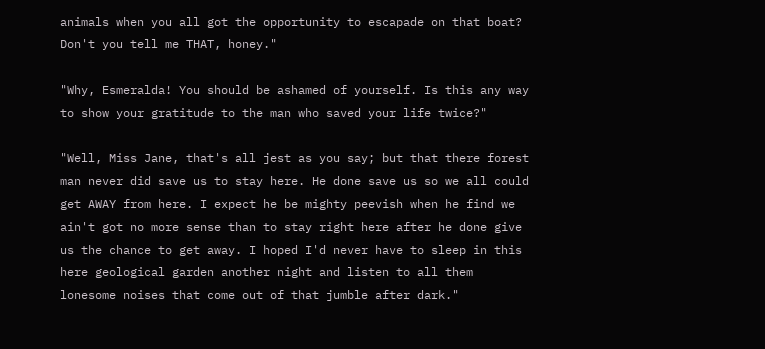animals when you all got the opportunity to escapade on that boat? Don't you tell me THAT, honey."

"Why, Esmeralda! You should be ashamed of yourself. Is this any way to show your gratitude to the man who saved your life twice?"

"Well, Miss Jane, that's all jest as you say; but that there forest man never did save us to stay here. He done save us so we all could get AWAY from here. I expect he be mighty peevish when he find we ain't got no more sense than to stay right here after he done give us the chance to get away. I hoped I'd never have to sleep in this here geological garden another night and listen to all them lonesome noises that come out of that jumble after dark."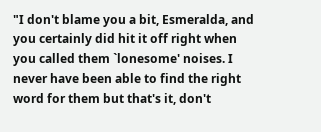"I don't blame you a bit, Esmeralda, and you certainly did hit it off right when you called them `lonesome' noises. I never have been able to find the right word for them but that's it, don't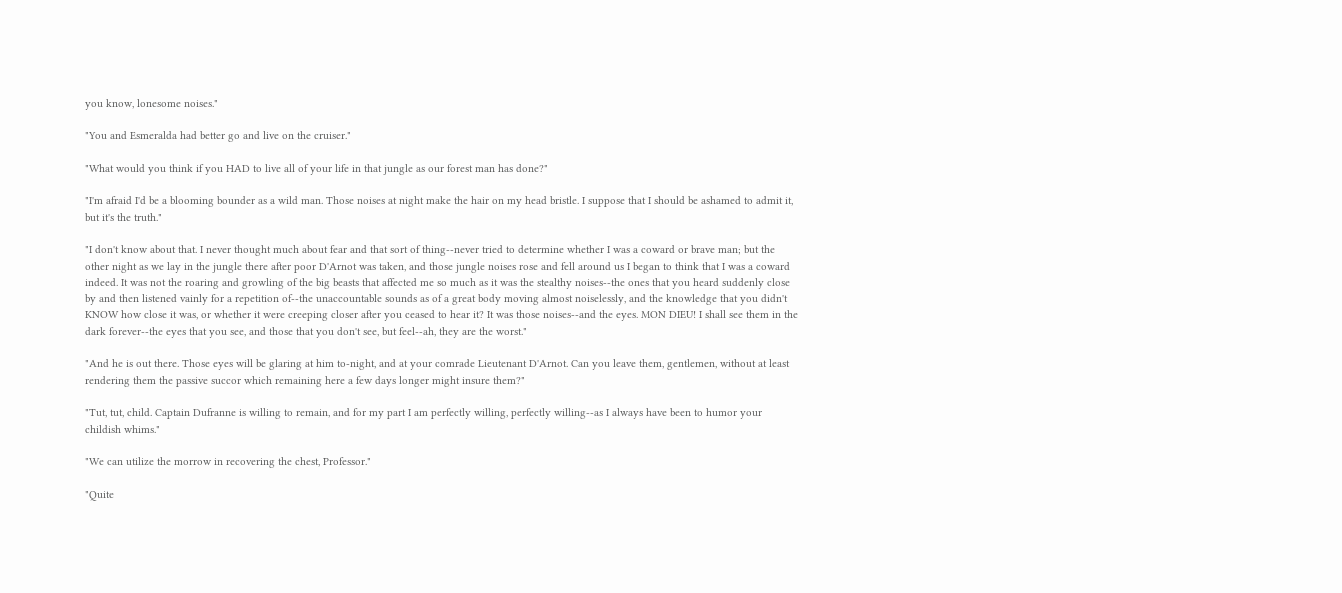you know, lonesome noises."

"You and Esmeralda had better go and live on the cruiser."

"What would you think if you HAD to live all of your life in that jungle as our forest man has done?"

"I'm afraid I'd be a blooming bounder as a wild man. Those noises at night make the hair on my head bristle. I suppose that I should be ashamed to admit it, but it's the truth."

"I don't know about that. I never thought much about fear and that sort of thing--never tried to determine whether I was a coward or brave man; but the other night as we lay in the jungle there after poor D'Arnot was taken, and those jungle noises rose and fell around us I began to think that I was a coward indeed. It was not the roaring and growling of the big beasts that affected me so much as it was the stealthy noises--the ones that you heard suddenly close by and then listened vainly for a repetition of--the unaccountable sounds as of a great body moving almost noiselessly, and the knowledge that you didn't KNOW how close it was, or whether it were creeping closer after you ceased to hear it? It was those noises--and the eyes. MON DIEU! I shall see them in the dark forever--the eyes that you see, and those that you don't see, but feel--ah, they are the worst."

"And he is out there. Those eyes will be glaring at him to-night, and at your comrade Lieutenant D'Arnot. Can you leave them, gentlemen, without at least rendering them the passive succor which remaining here a few days longer might insure them?"

"Tut, tut, child. Captain Dufranne is willing to remain, and for my part I am perfectly willing, perfectly willing--as I always have been to humor your childish whims."

"We can utilize the morrow in recovering the chest, Professor."

"Quite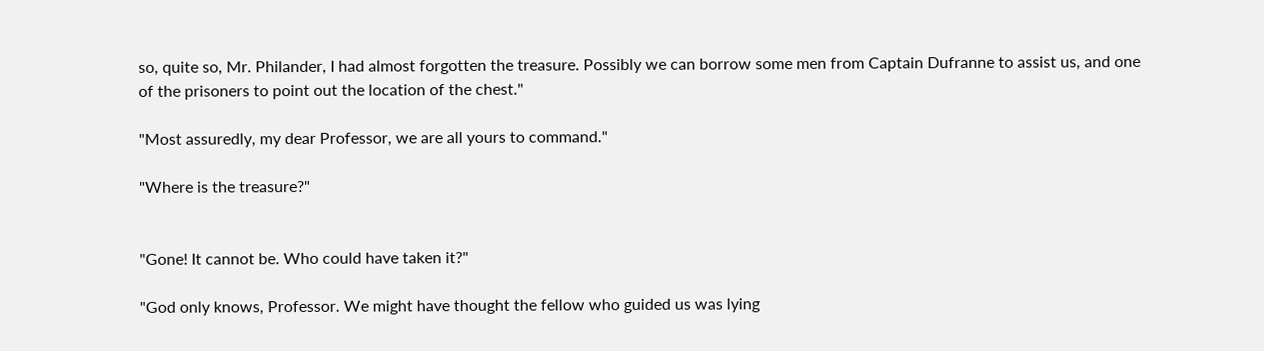so, quite so, Mr. Philander, I had almost forgotten the treasure. Possibly we can borrow some men from Captain Dufranne to assist us, and one of the prisoners to point out the location of the chest."

"Most assuredly, my dear Professor, we are all yours to command."

"Where is the treasure?"


"Gone! It cannot be. Who could have taken it?"

"God only knows, Professor. We might have thought the fellow who guided us was lying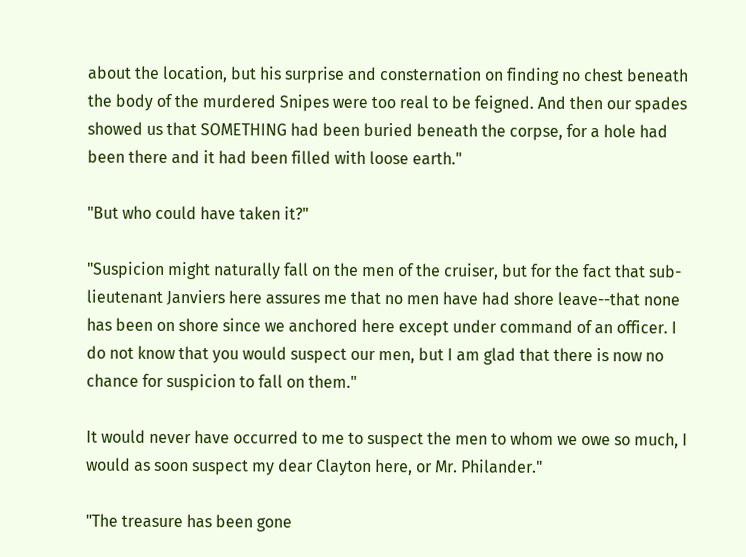about the location, but his surprise and consternation on finding no chest beneath the body of the murdered Snipes were too real to be feigned. And then our spades showed us that SOMETHING had been buried beneath the corpse, for a hole had been there and it had been filled with loose earth."

"But who could have taken it?"

"Suspicion might naturally fall on the men of the cruiser, but for the fact that sub-lieutenant Janviers here assures me that no men have had shore leave--that none has been on shore since we anchored here except under command of an officer. I do not know that you would suspect our men, but I am glad that there is now no chance for suspicion to fall on them."

It would never have occurred to me to suspect the men to whom we owe so much, I would as soon suspect my dear Clayton here, or Mr. Philander."

"The treasure has been gone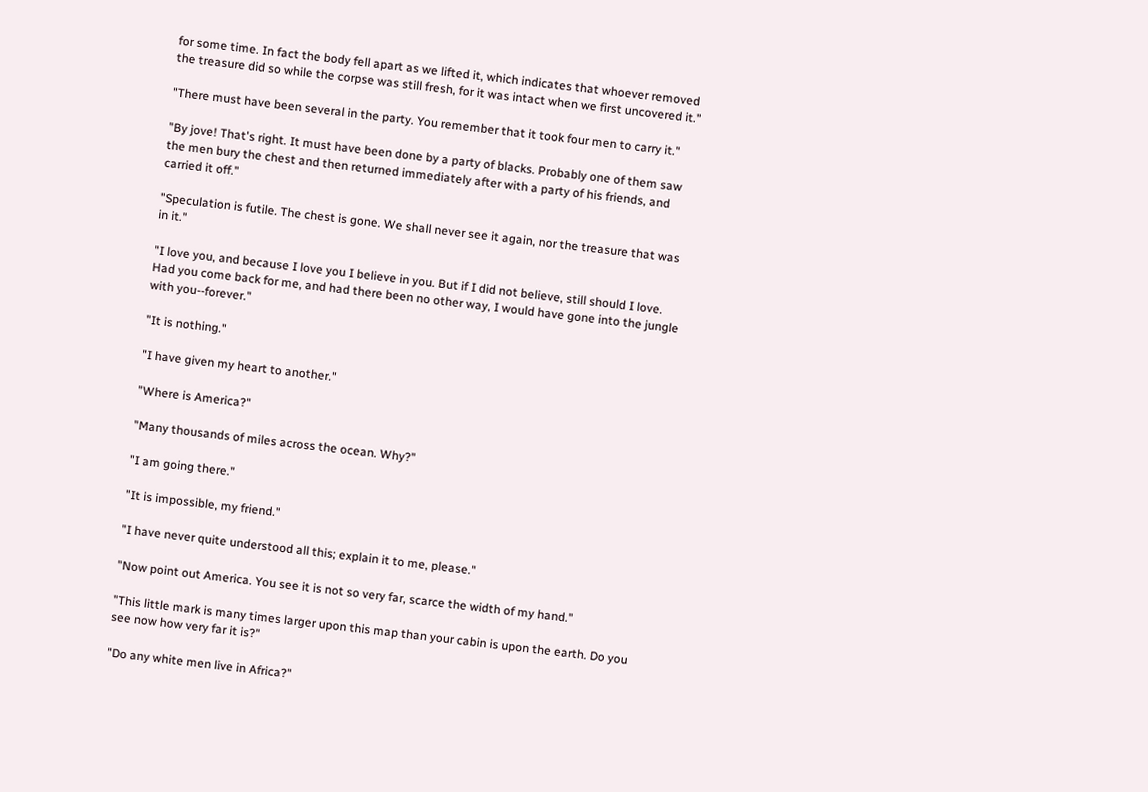for some time. In fact the body fell apart as we lifted it, which indicates that whoever removed the treasure did so while the corpse was still fresh, for it was intact when we first uncovered it."

"There must have been several in the party. You remember that it took four men to carry it."

"By jove! That's right. It must have been done by a party of blacks. Probably one of them saw the men bury the chest and then returned immediately after with a party of his friends, and carried it off."

"Speculation is futile. The chest is gone. We shall never see it again, nor the treasure that was in it."

"I love you, and because I love you I believe in you. But if I did not believe, still should I love. Had you come back for me, and had there been no other way, I would have gone into the jungle with you--forever."

"It is nothing."

"I have given my heart to another."

"Where is America?"

"Many thousands of miles across the ocean. Why?"

"I am going there."

"It is impossible, my friend."

"I have never quite understood all this; explain it to me, please."

"Now point out America. You see it is not so very far, scarce the width of my hand."

"This little mark is many times larger upon this map than your cabin is upon the earth. Do you see now how very far it is?"

"Do any white men live in Africa?"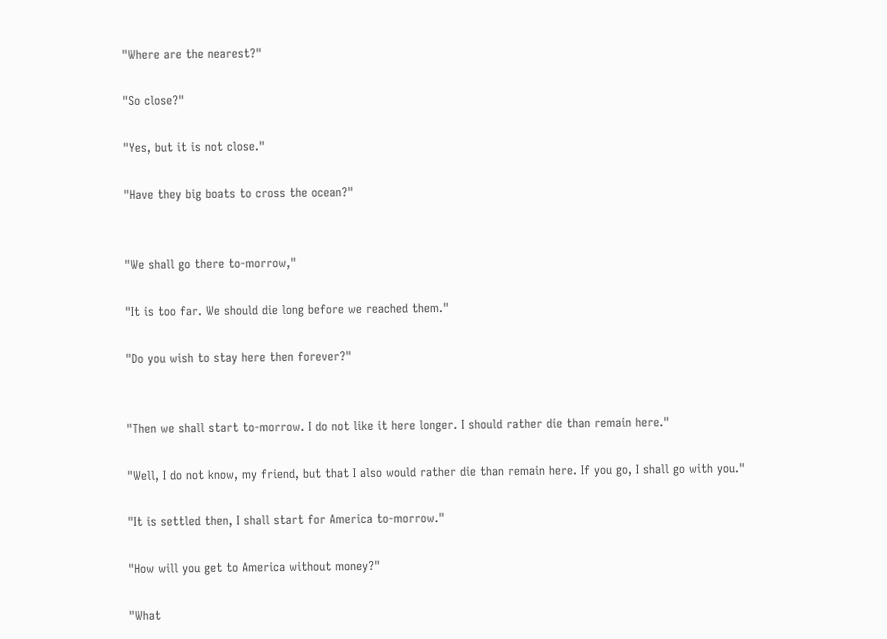"Where are the nearest?"

"So close?"

"Yes, but it is not close."

"Have they big boats to cross the ocean?"


"We shall go there to-morrow,"

"It is too far. We should die long before we reached them."

"Do you wish to stay here then forever?"


"Then we shall start to-morrow. I do not like it here longer. I should rather die than remain here."

"Well, I do not know, my friend, but that I also would rather die than remain here. If you go, I shall go with you."

"It is settled then, I shall start for America to-morrow."

"How will you get to America without money?"

"What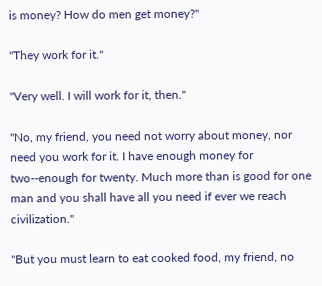is money? How do men get money?"

"They work for it."

"Very well. I will work for it, then."

"No, my friend, you need not worry about money, nor need you work for it. I have enough money for two--enough for twenty. Much more than is good for one man and you shall have all you need if ever we reach civilization."

"But you must learn to eat cooked food, my friend, no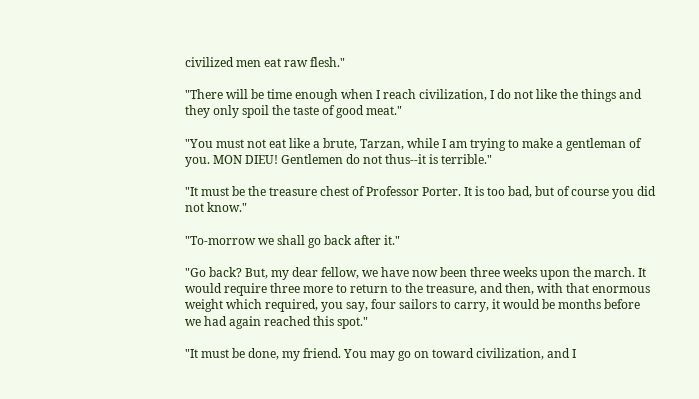civilized men eat raw flesh."

"There will be time enough when I reach civilization, I do not like the things and they only spoil the taste of good meat."

"You must not eat like a brute, Tarzan, while I am trying to make a gentleman of you. MON DIEU! Gentlemen do not thus--it is terrible."

"It must be the treasure chest of Professor Porter. It is too bad, but of course you did not know."

"To-morrow we shall go back after it."

"Go back? But, my dear fellow, we have now been three weeks upon the march. It would require three more to return to the treasure, and then, with that enormous weight which required, you say, four sailors to carry, it would be months before we had again reached this spot."

"It must be done, my friend. You may go on toward civilization, and I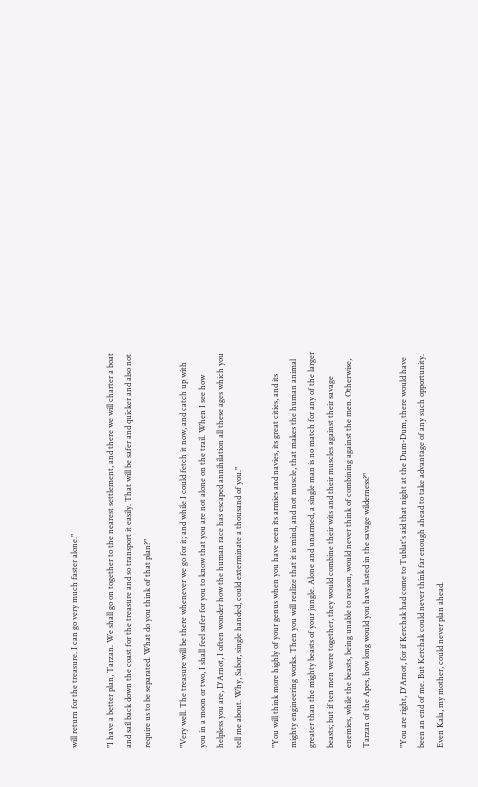will return for the treasure. I can go very much faster alone."

"I have a better plan, Tarzan. We shall go on together to the nearest settlement, and there we will charter a boat and sail back down the coast for the treasure and so transport it easily. That will be safer and quicker and also not require us to be separated. What do you think of that plan?"

"Very well. The treasure will be there whenever we go for it; and while I could fetch it now, and catch up with you in a moon or two, I shall feel safer for you to know that you are not alone on the trail. When I see how helpless you are, D'Arnot, I often wonder how the human race has escaped annihilation all these ages which you tell me about. Why, Sabor, single handed, could exterminate a thousand of you."

"You will think more highly of your genus when you have seen its armies and navies, its great cities, and its mighty engineering works. Then you will realize that it is mind, and not muscle, that makes the human animal greater than the mighty beasts of your jungle. Alone and unarmed, a single man is no match for any of the larger beasts; but if ten men were together, they would combine their wits and their muscles against their savage enemies, while the beasts, being unable to reason, would never think of combining against the men. Otherwise, Tarzan of the Apes, how long would you have lasted in the savage wilderness?"

"You are right, D'Arnot, for if Kerchak had come to Tublat's aid that night at the Dum-Dum, there would have been an end of me. But Kerchak could never think far enough ahead to take advantage of any such opportunity. Even Kala, my mother, could never plan ahead.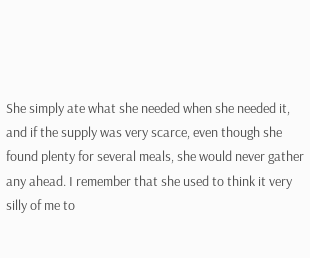She simply ate what she needed when she needed it, and if the supply was very scarce, even though she found plenty for several meals, she would never gather any ahead. I remember that she used to think it very silly of me to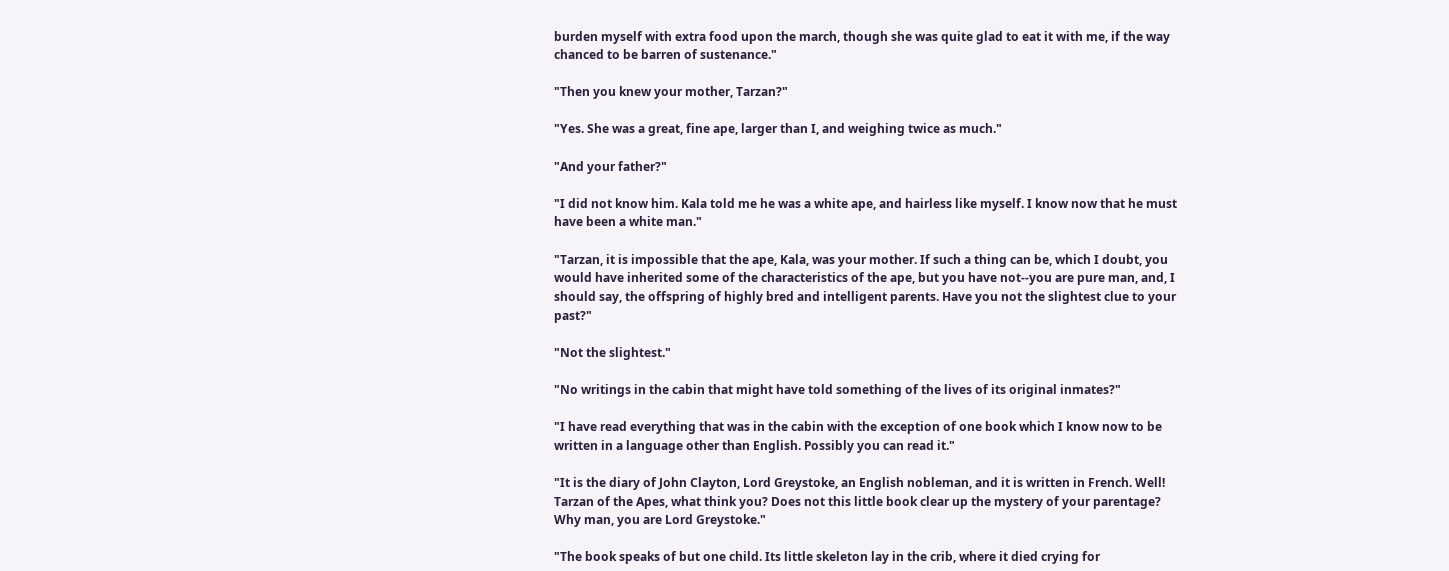burden myself with extra food upon the march, though she was quite glad to eat it with me, if the way chanced to be barren of sustenance."

"Then you knew your mother, Tarzan?"

"Yes. She was a great, fine ape, larger than I, and weighing twice as much."

"And your father?"

"I did not know him. Kala told me he was a white ape, and hairless like myself. I know now that he must have been a white man."

"Tarzan, it is impossible that the ape, Kala, was your mother. If such a thing can be, which I doubt, you would have inherited some of the characteristics of the ape, but you have not--you are pure man, and, I should say, the offspring of highly bred and intelligent parents. Have you not the slightest clue to your past?"

"Not the slightest."

"No writings in the cabin that might have told something of the lives of its original inmates?"

"I have read everything that was in the cabin with the exception of one book which I know now to be written in a language other than English. Possibly you can read it."

"It is the diary of John Clayton, Lord Greystoke, an English nobleman, and it is written in French. Well! Tarzan of the Apes, what think you? Does not this little book clear up the mystery of your parentage? Why man, you are Lord Greystoke."

"The book speaks of but one child. Its little skeleton lay in the crib, where it died crying for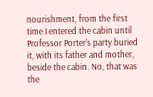nourishment, from the first time I entered the cabin until Professor Porter's party buried it, with its father and mother, beside the cabin. No, that was the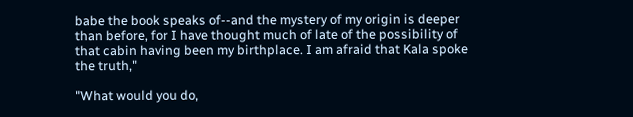babe the book speaks of--and the mystery of my origin is deeper than before, for I have thought much of late of the possibility of that cabin having been my birthplace. I am afraid that Kala spoke the truth,"

"What would you do,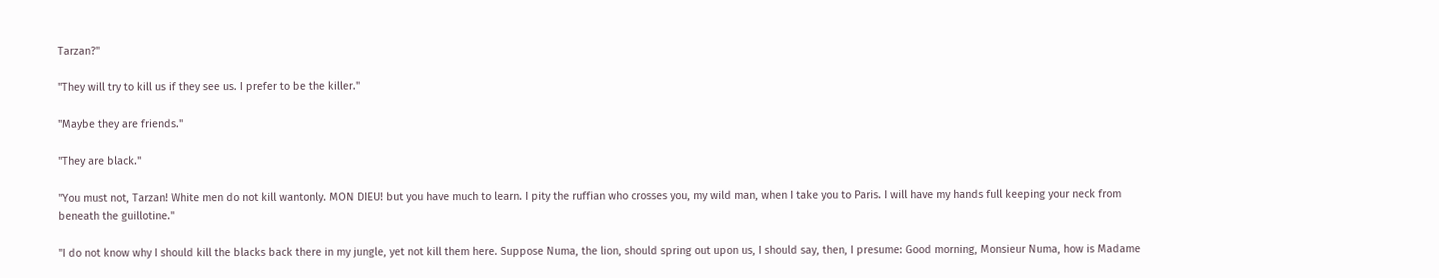Tarzan?"

"They will try to kill us if they see us. I prefer to be the killer."

"Maybe they are friends."

"They are black."

"You must not, Tarzan! White men do not kill wantonly. MON DIEU! but you have much to learn. I pity the ruffian who crosses you, my wild man, when I take you to Paris. I will have my hands full keeping your neck from beneath the guillotine."

"I do not know why I should kill the blacks back there in my jungle, yet not kill them here. Suppose Numa, the lion, should spring out upon us, I should say, then, I presume: Good morning, Monsieur Numa, how is Madame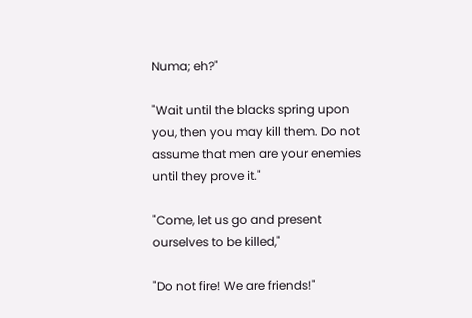Numa; eh?"

"Wait until the blacks spring upon you, then you may kill them. Do not assume that men are your enemies until they prove it."

"Come, let us go and present ourselves to be killed,"

"Do not fire! We are friends!"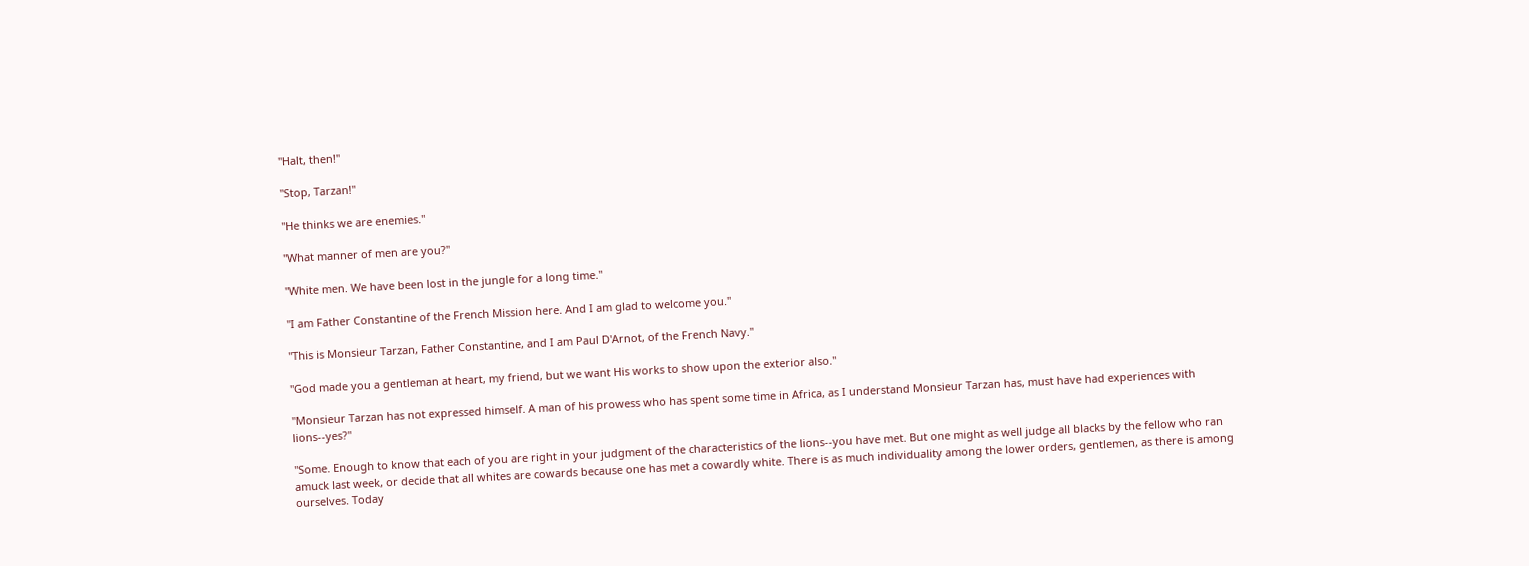"Halt, then!"

"Stop, Tarzan!"

"He thinks we are enemies."

"What manner of men are you?"

"White men. We have been lost in the jungle for a long time."

"I am Father Constantine of the French Mission here. And I am glad to welcome you."

"This is Monsieur Tarzan, Father Constantine, and I am Paul D'Arnot, of the French Navy."

"God made you a gentleman at heart, my friend, but we want His works to show upon the exterior also."

"Monsieur Tarzan has not expressed himself. A man of his prowess who has spent some time in Africa, as I understand Monsieur Tarzan has, must have had experiences with lions--yes?"

"Some. Enough to know that each of you are right in your judgment of the characteristics of the lions--you have met. But one might as well judge all blacks by the fellow who ran amuck last week, or decide that all whites are cowards because one has met a cowardly white. There is as much individuality among the lower orders, gentlemen, as there is among ourselves. Today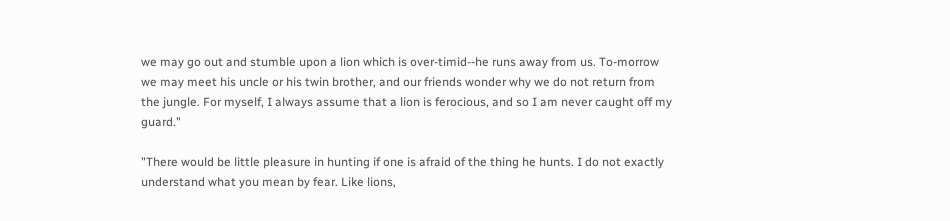we may go out and stumble upon a lion which is over-timid--he runs away from us. To-morrow we may meet his uncle or his twin brother, and our friends wonder why we do not return from the jungle. For myself, I always assume that a lion is ferocious, and so I am never caught off my guard."

"There would be little pleasure in hunting if one is afraid of the thing he hunts. I do not exactly understand what you mean by fear. Like lions,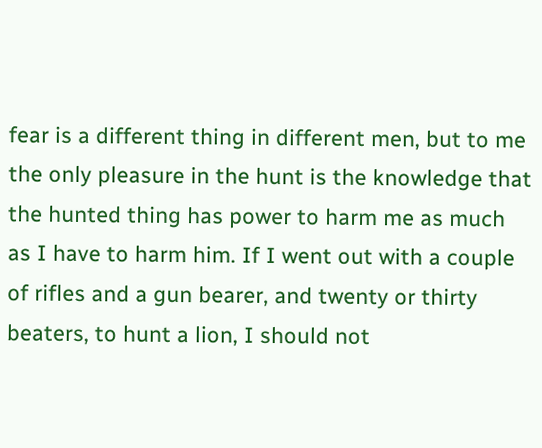fear is a different thing in different men, but to me the only pleasure in the hunt is the knowledge that the hunted thing has power to harm me as much as I have to harm him. If I went out with a couple of rifles and a gun bearer, and twenty or thirty beaters, to hunt a lion, I should not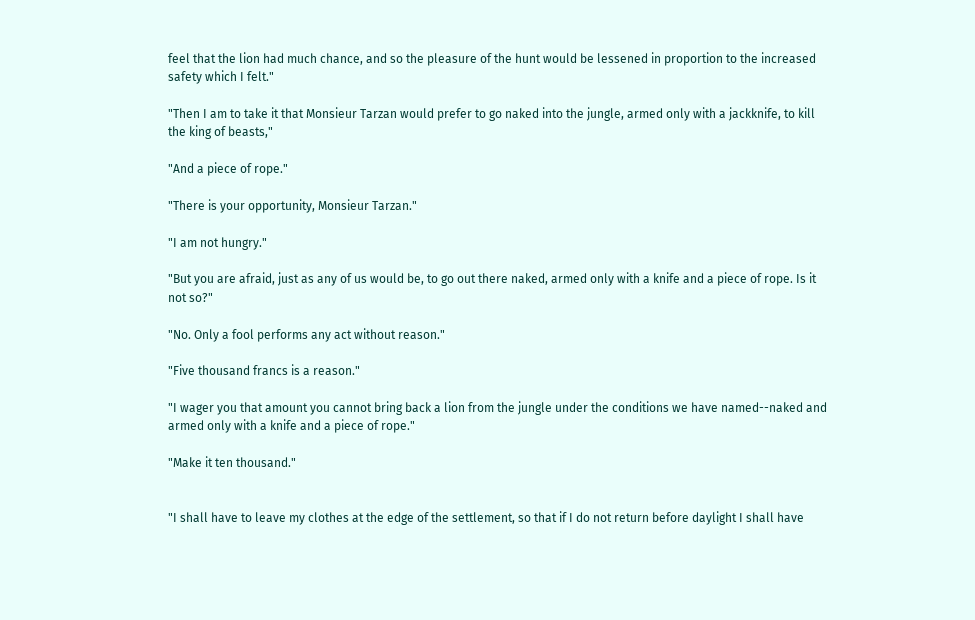feel that the lion had much chance, and so the pleasure of the hunt would be lessened in proportion to the increased safety which I felt."

"Then I am to take it that Monsieur Tarzan would prefer to go naked into the jungle, armed only with a jackknife, to kill the king of beasts,"

"And a piece of rope."

"There is your opportunity, Monsieur Tarzan."

"I am not hungry."

"But you are afraid, just as any of us would be, to go out there naked, armed only with a knife and a piece of rope. Is it not so?"

"No. Only a fool performs any act without reason."

"Five thousand francs is a reason."

"I wager you that amount you cannot bring back a lion from the jungle under the conditions we have named--naked and armed only with a knife and a piece of rope."

"Make it ten thousand."


"I shall have to leave my clothes at the edge of the settlement, so that if I do not return before daylight I shall have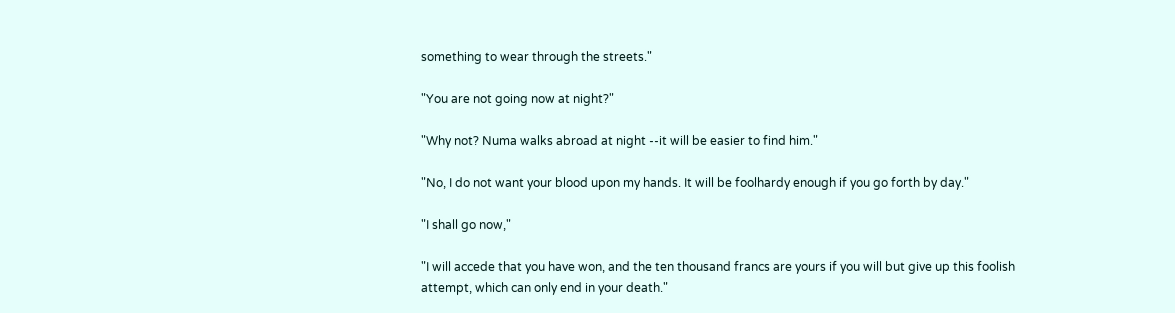something to wear through the streets."

"You are not going now at night?"

"Why not? Numa walks abroad at night --it will be easier to find him."

"No, I do not want your blood upon my hands. It will be foolhardy enough if you go forth by day."

"I shall go now,"

"I will accede that you have won, and the ten thousand francs are yours if you will but give up this foolish attempt, which can only end in your death."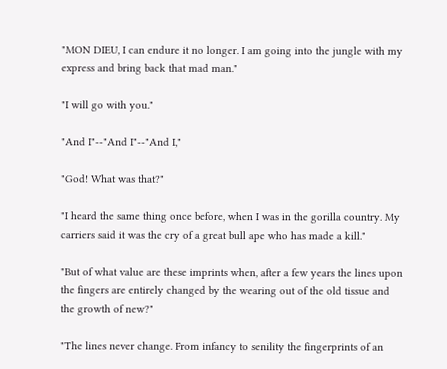"MON DIEU, I can endure it no longer. I am going into the jungle with my express and bring back that mad man."

"I will go with you."

"And I"--"And I"--"And I,"

"God! What was that?"

"I heard the same thing once before, when I was in the gorilla country. My carriers said it was the cry of a great bull ape who has made a kill."

"But of what value are these imprints when, after a few years the lines upon the fingers are entirely changed by the wearing out of the old tissue and the growth of new?"

"The lines never change. From infancy to senility the fingerprints of an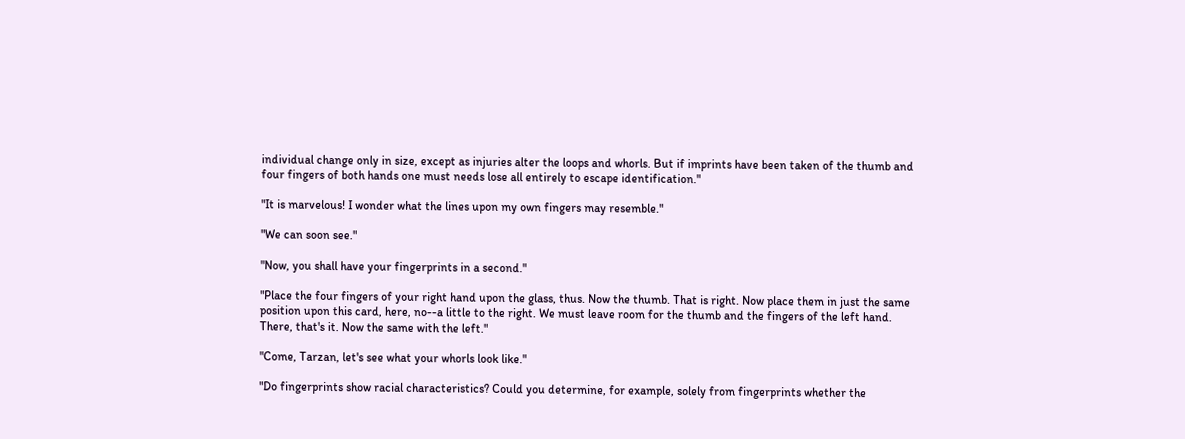individual change only in size, except as injuries alter the loops and whorls. But if imprints have been taken of the thumb and four fingers of both hands one must needs lose all entirely to escape identification."

"It is marvelous! I wonder what the lines upon my own fingers may resemble."

"We can soon see."

"Now, you shall have your fingerprints in a second."

"Place the four fingers of your right hand upon the glass, thus. Now the thumb. That is right. Now place them in just the same position upon this card, here, no--a little to the right. We must leave room for the thumb and the fingers of the left hand. There, that's it. Now the same with the left."

"Come, Tarzan, let's see what your whorls look like."

"Do fingerprints show racial characteristics? Could you determine, for example, solely from fingerprints whether the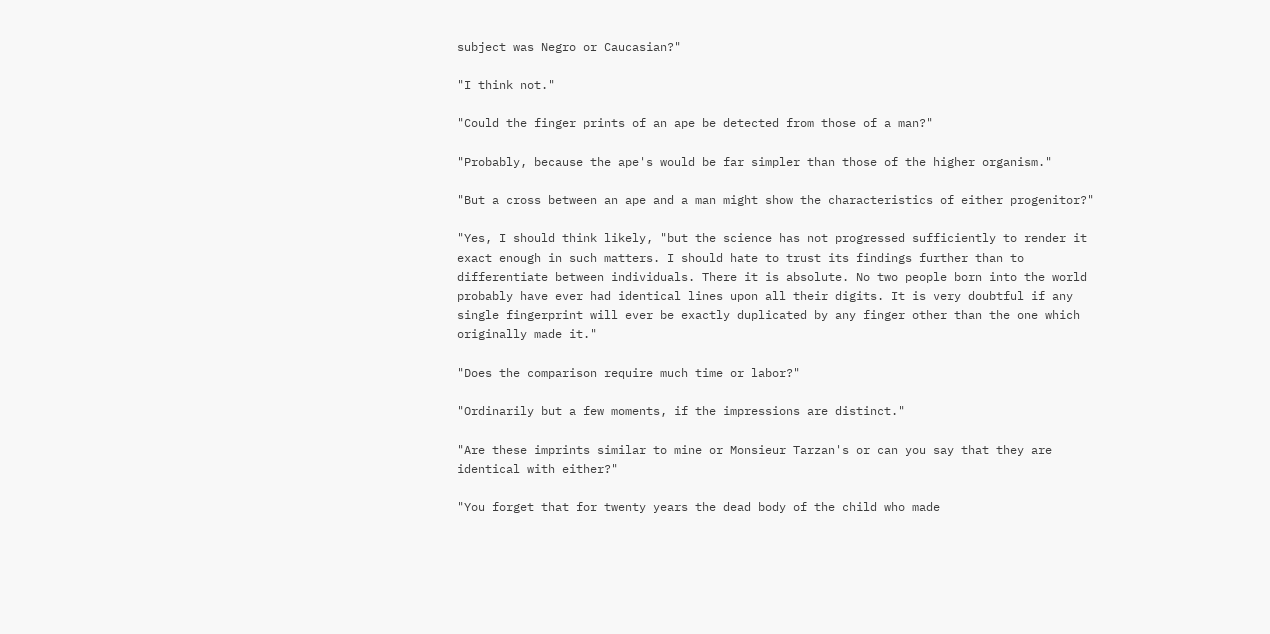subject was Negro or Caucasian?"

"I think not."

"Could the finger prints of an ape be detected from those of a man?"

"Probably, because the ape's would be far simpler than those of the higher organism."

"But a cross between an ape and a man might show the characteristics of either progenitor?"

"Yes, I should think likely, "but the science has not progressed sufficiently to render it exact enough in such matters. I should hate to trust its findings further than to differentiate between individuals. There it is absolute. No two people born into the world probably have ever had identical lines upon all their digits. It is very doubtful if any single fingerprint will ever be exactly duplicated by any finger other than the one which originally made it."

"Does the comparison require much time or labor?"

"Ordinarily but a few moments, if the impressions are distinct."

"Are these imprints similar to mine or Monsieur Tarzan's or can you say that they are identical with either?"

"You forget that for twenty years the dead body of the child who made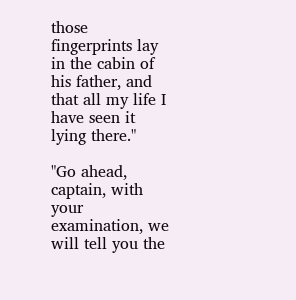those fingerprints lay in the cabin of his father, and that all my life I have seen it lying there."

"Go ahead, captain, with your examination, we will tell you the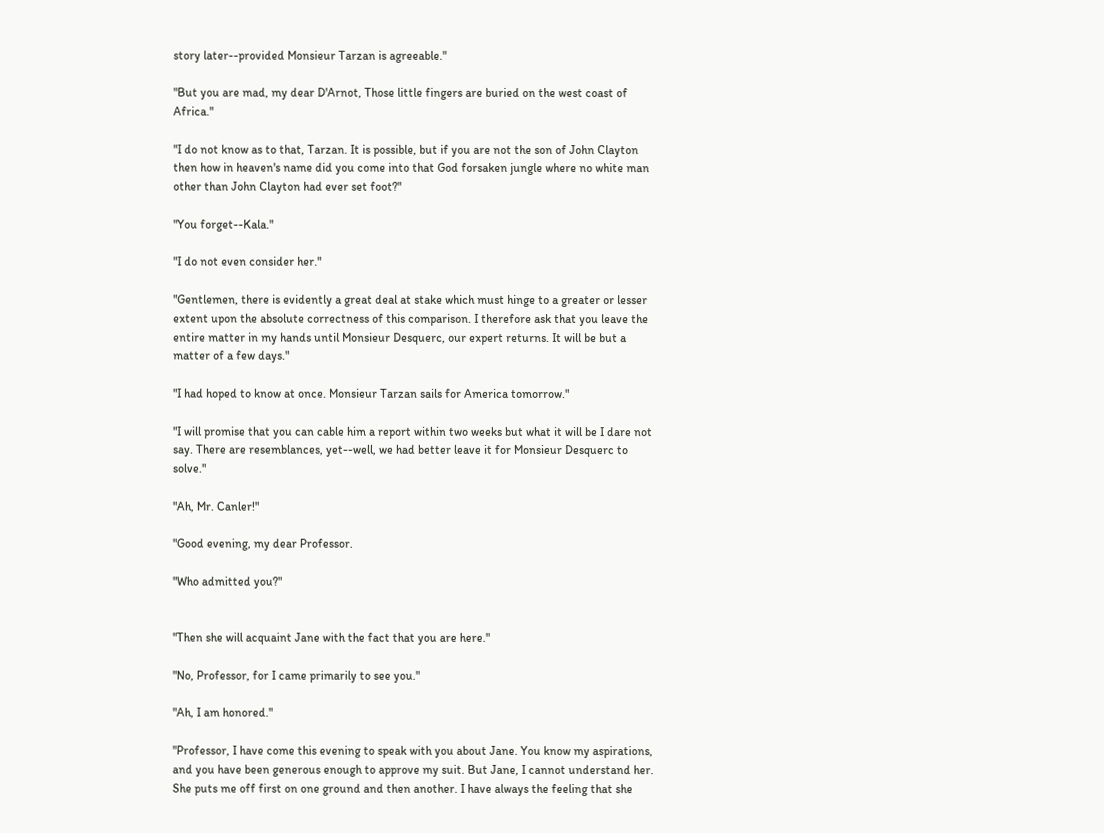story later--provided Monsieur Tarzan is agreeable."

"But you are mad, my dear D'Arnot, Those little fingers are buried on the west coast of Africa."

"I do not know as to that, Tarzan. It is possible, but if you are not the son of John Clayton then how in heaven's name did you come into that God forsaken jungle where no white man other than John Clayton had ever set foot?"

"You forget--Kala."

"I do not even consider her."

"Gentlemen, there is evidently a great deal at stake which must hinge to a greater or lesser extent upon the absolute correctness of this comparison. I therefore ask that you leave the entire matter in my hands until Monsieur Desquerc, our expert returns. It will be but a matter of a few days."

"I had hoped to know at once. Monsieur Tarzan sails for America tomorrow."

"I will promise that you can cable him a report within two weeks but what it will be I dare not say. There are resemblances, yet--well, we had better leave it for Monsieur Desquerc to solve."

"Ah, Mr. Canler!"

"Good evening, my dear Professor.

"Who admitted you?"


"Then she will acquaint Jane with the fact that you are here."

"No, Professor, for I came primarily to see you."

"Ah, I am honored."

"Professor, I have come this evening to speak with you about Jane. You know my aspirations, and you have been generous enough to approve my suit. But Jane, I cannot understand her. She puts me off first on one ground and then another. I have always the feeling that she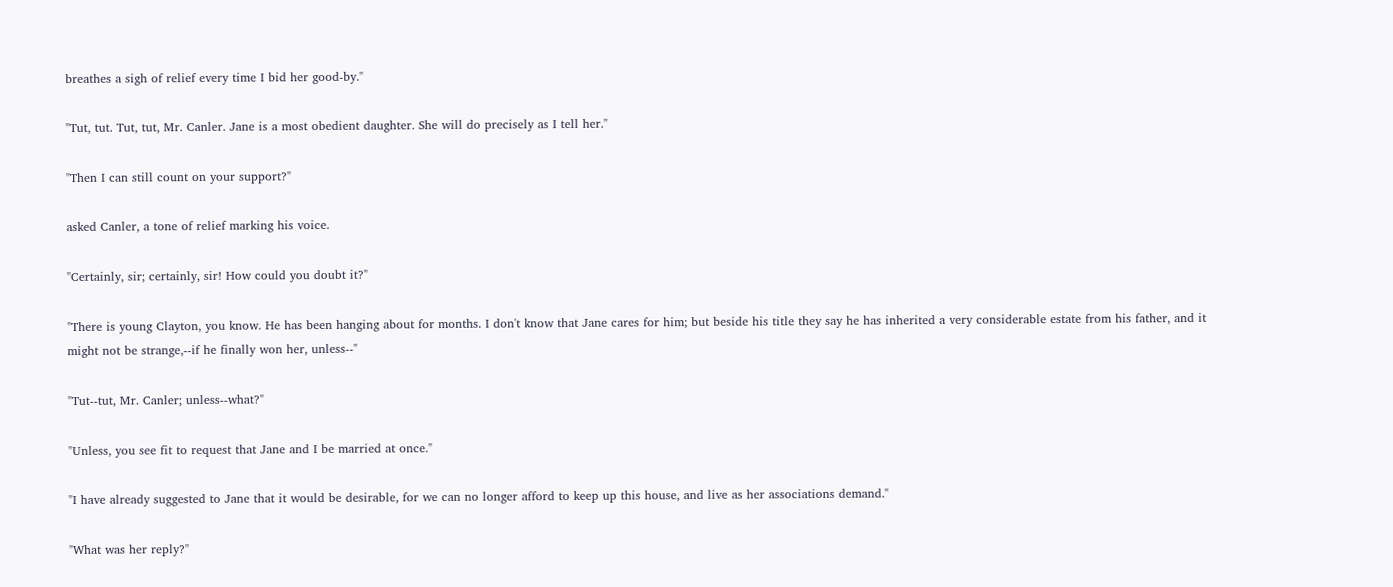breathes a sigh of relief every time I bid her good-by."

"Tut, tut. Tut, tut, Mr. Canler. Jane is a most obedient daughter. She will do precisely as I tell her."

"Then I can still count on your support?"

asked Canler, a tone of relief marking his voice.

"Certainly, sir; certainly, sir! How could you doubt it?"

"There is young Clayton, you know. He has been hanging about for months. I don't know that Jane cares for him; but beside his title they say he has inherited a very considerable estate from his father, and it might not be strange,--if he finally won her, unless--"

"Tut--tut, Mr. Canler; unless--what?"

"Unless, you see fit to request that Jane and I be married at once."

"I have already suggested to Jane that it would be desirable, for we can no longer afford to keep up this house, and live as her associations demand."

"What was her reply?"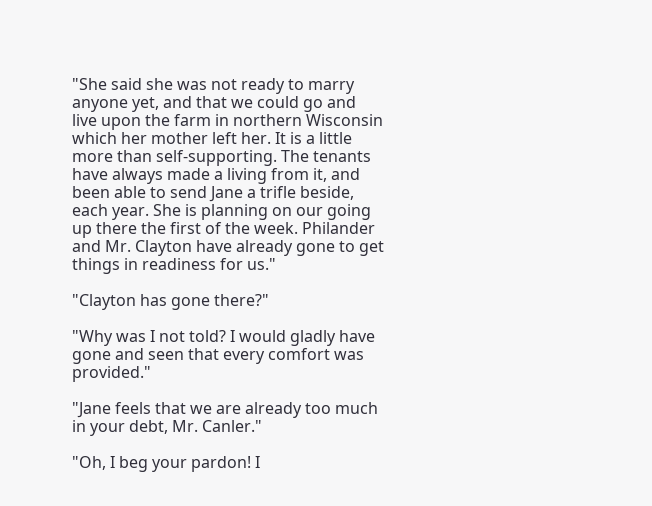"She said she was not ready to marry anyone yet, and that we could go and live upon the farm in northern Wisconsin which her mother left her. It is a little more than self-supporting. The tenants have always made a living from it, and been able to send Jane a trifle beside, each year. She is planning on our going up there the first of the week. Philander and Mr. Clayton have already gone to get things in readiness for us."

"Clayton has gone there?"

"Why was I not told? I would gladly have gone and seen that every comfort was provided."

"Jane feels that we are already too much in your debt, Mr. Canler."

"Oh, I beg your pardon! I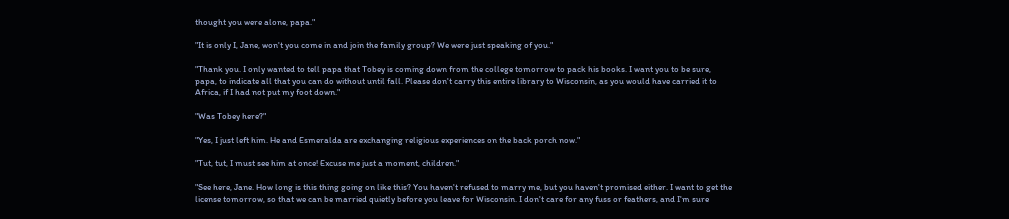thought you were alone, papa."

"It is only I, Jane, won't you come in and join the family group? We were just speaking of you."

"Thank you. I only wanted to tell papa that Tobey is coming down from the college tomorrow to pack his books. I want you to be sure, papa, to indicate all that you can do without until fall. Please don't carry this entire library to Wisconsin, as you would have carried it to Africa, if I had not put my foot down."

"Was Tobey here?"

"Yes, I just left him. He and Esmeralda are exchanging religious experiences on the back porch now."

"Tut, tut, I must see him at once! Excuse me just a moment, children."

"See here, Jane. How long is this thing going on like this? You haven't refused to marry me, but you haven't promised either. I want to get the license tomorrow, so that we can be married quietly before you leave for Wisconsin. I don't care for any fuss or feathers, and I'm sure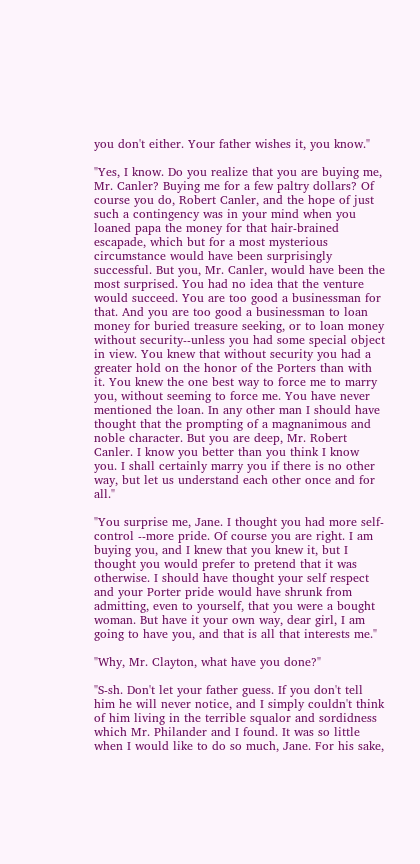you don't either. Your father wishes it, you know."

"Yes, I know. Do you realize that you are buying me, Mr. Canler? Buying me for a few paltry dollars? Of course you do, Robert Canler, and the hope of just such a contingency was in your mind when you loaned papa the money for that hair-brained escapade, which but for a most mysterious circumstance would have been surprisingly successful. But you, Mr. Canler, would have been the most surprised. You had no idea that the venture would succeed. You are too good a businessman for that. And you are too good a businessman to loan money for buried treasure seeking, or to loan money without security--unless you had some special object in view. You knew that without security you had a greater hold on the honor of the Porters than with it. You knew the one best way to force me to marry you, without seeming to force me. You have never mentioned the loan. In any other man I should have thought that the prompting of a magnanimous and noble character. But you are deep, Mr. Robert Canler. I know you better than you think I know you. I shall certainly marry you if there is no other way, but let us understand each other once and for all."

"You surprise me, Jane. I thought you had more self-control --more pride. Of course you are right. I am buying you, and I knew that you knew it, but I thought you would prefer to pretend that it was otherwise. I should have thought your self respect and your Porter pride would have shrunk from admitting, even to yourself, that you were a bought woman. But have it your own way, dear girl, I am going to have you, and that is all that interests me."

"Why, Mr. Clayton, what have you done?"

"S-sh. Don't let your father guess. If you don't tell him he will never notice, and I simply couldn't think of him living in the terrible squalor and sordidness which Mr. Philander and I found. It was so little when I would like to do so much, Jane. For his sake,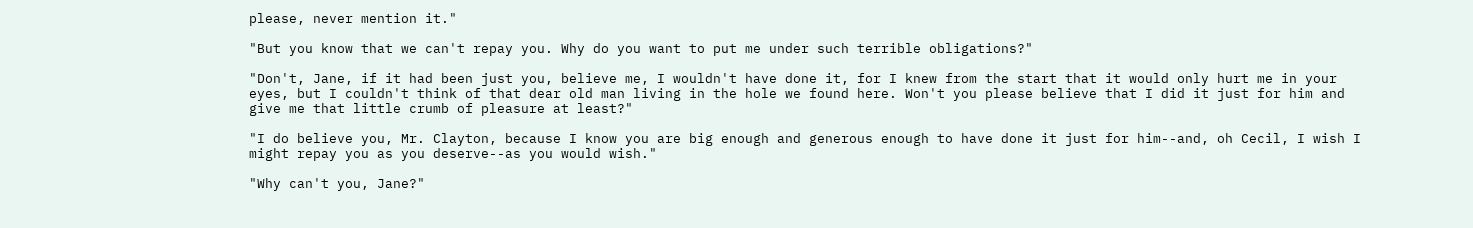please, never mention it."

"But you know that we can't repay you. Why do you want to put me under such terrible obligations?"

"Don't, Jane, if it had been just you, believe me, I wouldn't have done it, for I knew from the start that it would only hurt me in your eyes, but I couldn't think of that dear old man living in the hole we found here. Won't you please believe that I did it just for him and give me that little crumb of pleasure at least?"

"I do believe you, Mr. Clayton, because I know you are big enough and generous enough to have done it just for him--and, oh Cecil, I wish I might repay you as you deserve--as you would wish."

"Why can't you, Jane?"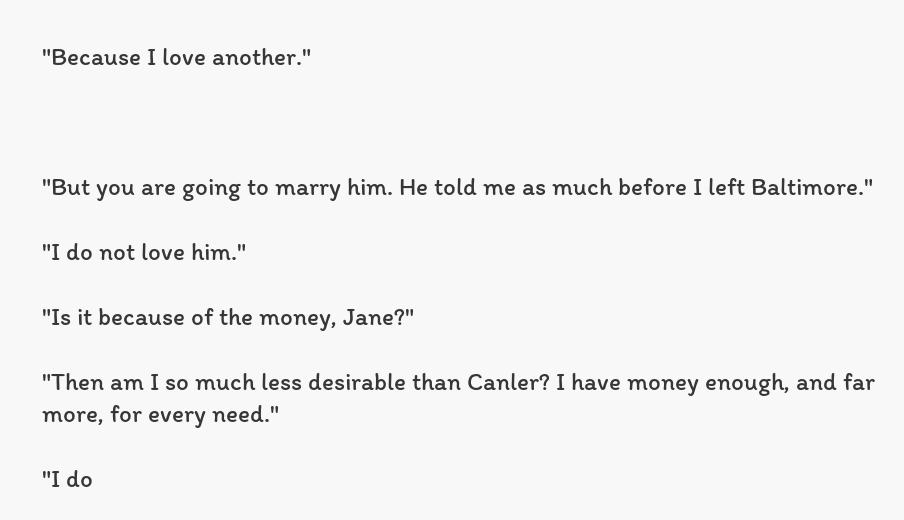"Because I love another."



"But you are going to marry him. He told me as much before I left Baltimore."

"I do not love him."

"Is it because of the money, Jane?"

"Then am I so much less desirable than Canler? I have money enough, and far more, for every need."

"I do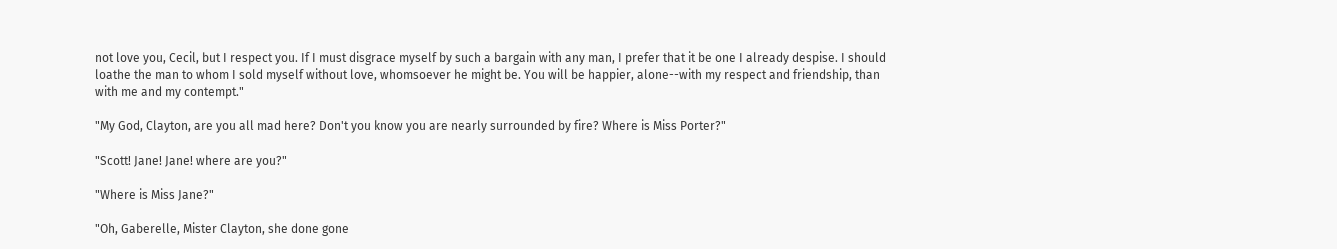not love you, Cecil, but I respect you. If I must disgrace myself by such a bargain with any man, I prefer that it be one I already despise. I should loathe the man to whom I sold myself without love, whomsoever he might be. You will be happier, alone--with my respect and friendship, than with me and my contempt."

"My God, Clayton, are you all mad here? Don't you know you are nearly surrounded by fire? Where is Miss Porter?"

"Scott! Jane! Jane! where are you?"

"Where is Miss Jane?"

"Oh, Gaberelle, Mister Clayton, she done gone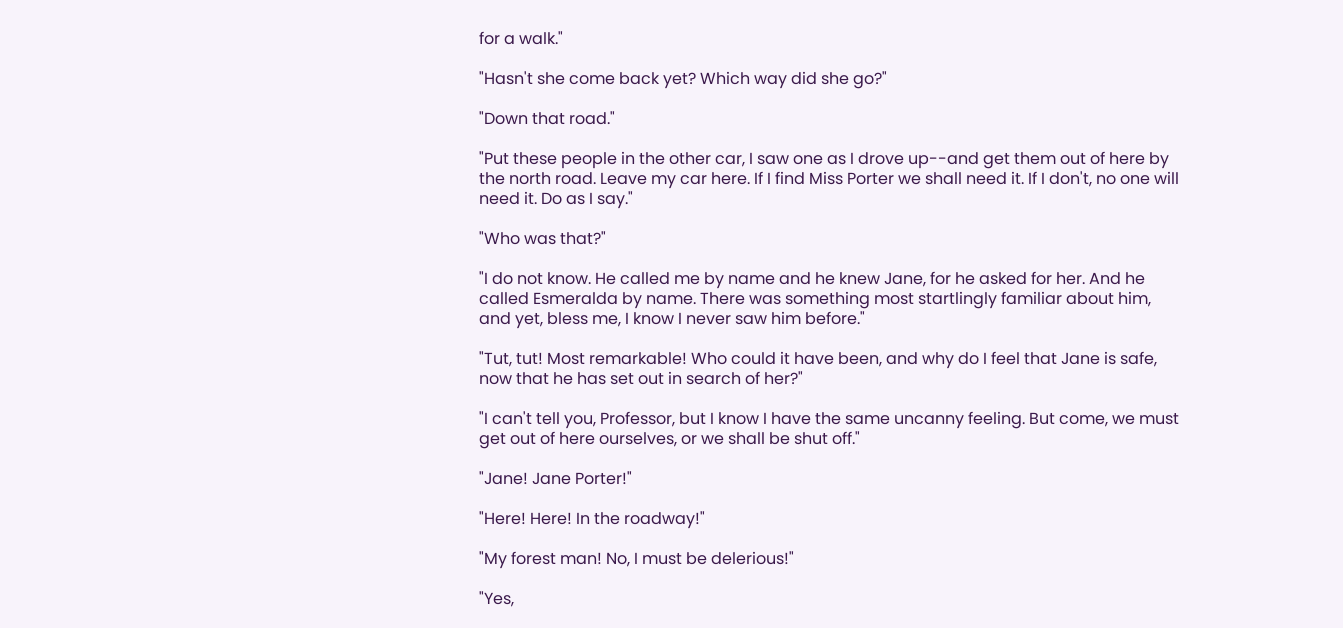for a walk."

"Hasn't she come back yet? Which way did she go?"

"Down that road."

"Put these people in the other car, I saw one as I drove up--and get them out of here by the north road. Leave my car here. If I find Miss Porter we shall need it. If I don't, no one will need it. Do as I say."

"Who was that?"

"I do not know. He called me by name and he knew Jane, for he asked for her. And he called Esmeralda by name. There was something most startlingly familiar about him, and yet, bless me, I know I never saw him before."

"Tut, tut! Most remarkable! Who could it have been, and why do I feel that Jane is safe, now that he has set out in search of her?"

"I can't tell you, Professor, but I know I have the same uncanny feeling. But come, we must get out of here ourselves, or we shall be shut off."

"Jane! Jane Porter!"

"Here! Here! In the roadway!"

"My forest man! No, I must be delerious!"

"Yes,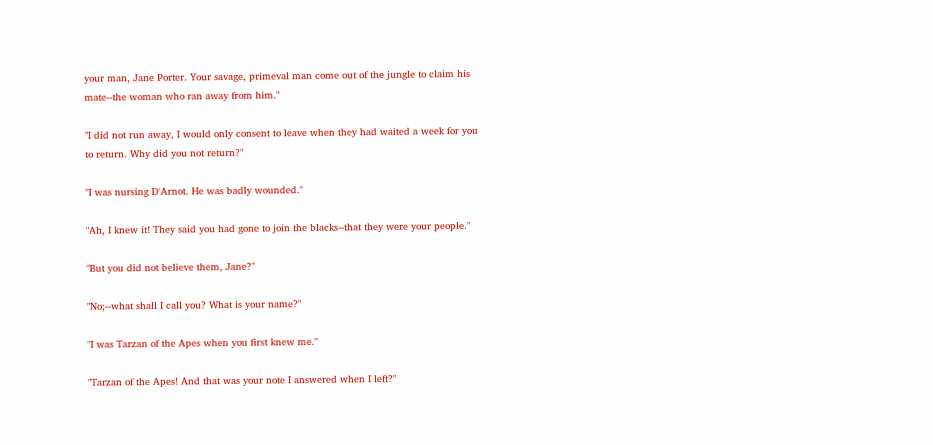your man, Jane Porter. Your savage, primeval man come out of the jungle to claim his mate--the woman who ran away from him."

"I did not run away, I would only consent to leave when they had waited a week for you to return. Why did you not return?"

"I was nursing D'Arnot. He was badly wounded."

"Ah, I knew it! They said you had gone to join the blacks--that they were your people."

"But you did not believe them, Jane?"

"No;--what shall I call you? What is your name?"

"I was Tarzan of the Apes when you first knew me."

"Tarzan of the Apes! And that was your note I answered when I left?"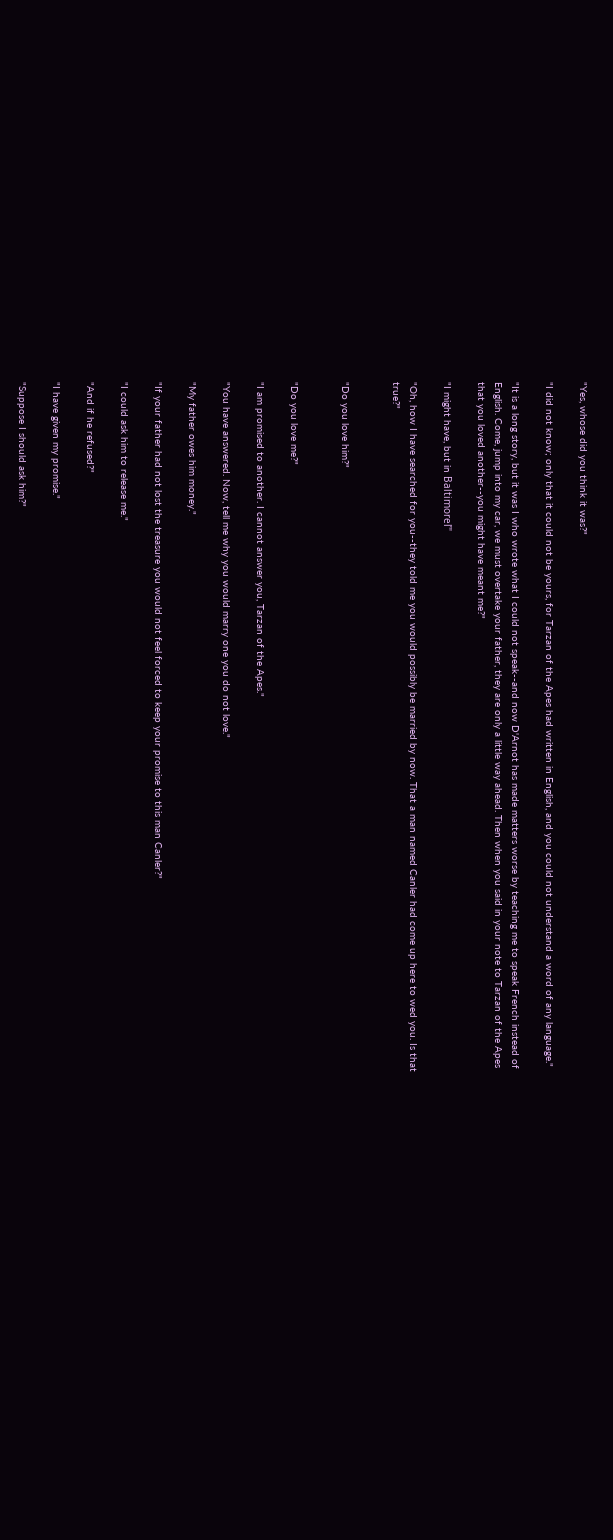"Yes, whose did you think it was?"

"I did not know; only that it could not be yours, for Tarzan of the Apes had written in English, and you could not understand a word of any language."

"It is a long story, but it was I who wrote what I could not speak--and now D'Arnot has made matters worse by teaching me to speak French instead of English. Come, jump into my car, we must overtake your father, they are only a little way ahead. Then when you said in your note to Tarzan of the Apes that you loved another--you might have meant me?"

"I might have, but in Baltimoreľ"

"Oh, how I have searched for you--they told me you would possibly be married by now. That a man named Canler had come up here to wed you. Is that true?"


"Do you love him?"


"Do you love me?"

"I am promised to another. I cannot answer you, Tarzan of the Apes."

"You have answered. Now, tell me why you would marry one you do not love."

"My father owes him money."

"If your father had not lost the treasure you would not feel forced to keep your promise to this man Canler?"

"I could ask him to release me."

"And if he refused?"

"I have given my promise."

"Suppose I should ask him?"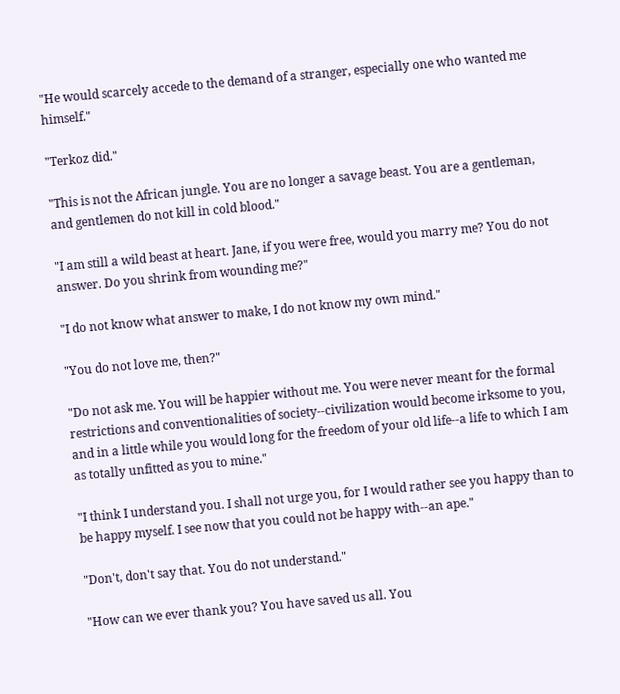"He would scarcely accede to the demand of a stranger, especially one who wanted me himself."

"Terkoz did."

"This is not the African jungle. You are no longer a savage beast. You are a gentleman, and gentlemen do not kill in cold blood."

"I am still a wild beast at heart. Jane, if you were free, would you marry me? You do not answer. Do you shrink from wounding me?"

"I do not know what answer to make, I do not know my own mind."

"You do not love me, then?"

"Do not ask me. You will be happier without me. You were never meant for the formal restrictions and conventionalities of society--civilization would become irksome to you, and in a little while you would long for the freedom of your old life--a life to which I am as totally unfitted as you to mine."

"I think I understand you. I shall not urge you, for I would rather see you happy than to be happy myself. I see now that you could not be happy with--an ape."

"Don't, don't say that. You do not understand."

"How can we ever thank you? You have saved us all. You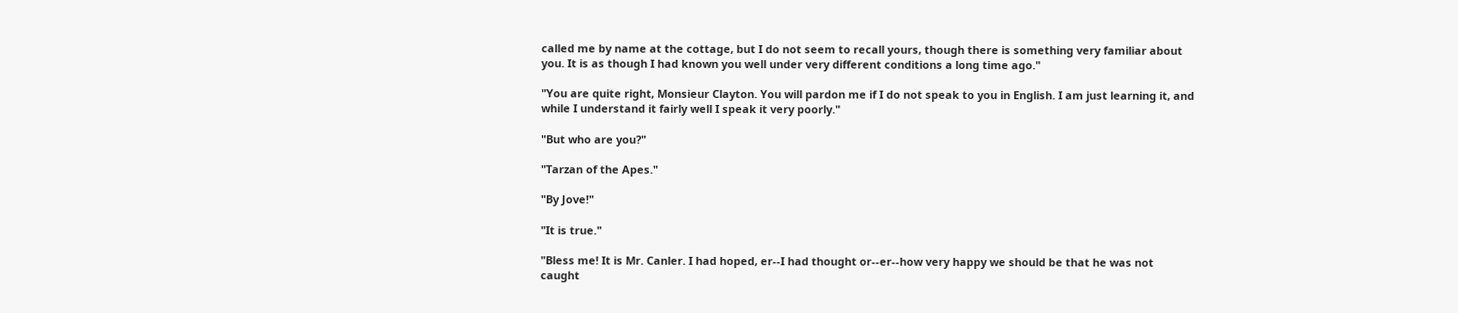called me by name at the cottage, but I do not seem to recall yours, though there is something very familiar about you. It is as though I had known you well under very different conditions a long time ago."

"You are quite right, Monsieur Clayton. You will pardon me if I do not speak to you in English. I am just learning it, and while I understand it fairly well I speak it very poorly."

"But who are you?"

"Tarzan of the Apes."

"By Jove!"

"It is true."

"Bless me! It is Mr. Canler. I had hoped, er--I had thought or--er--how very happy we should be that he was not caught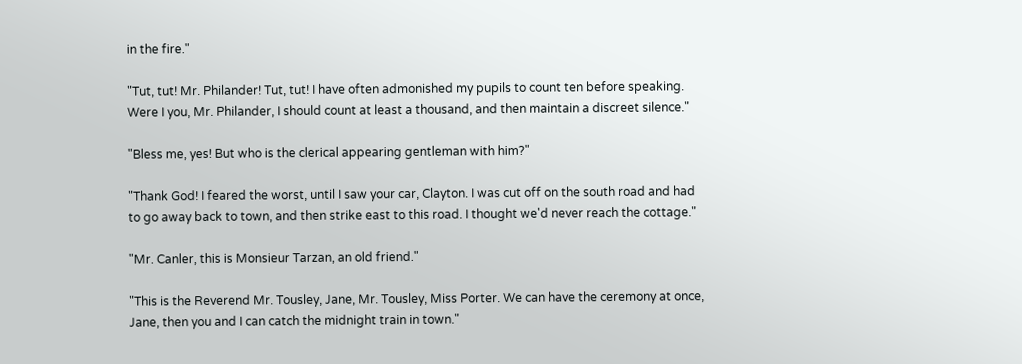in the fire."

"Tut, tut! Mr. Philander! Tut, tut! I have often admonished my pupils to count ten before speaking. Were I you, Mr. Philander, I should count at least a thousand, and then maintain a discreet silence."

"Bless me, yes! But who is the clerical appearing gentleman with him?"

"Thank God! I feared the worst, until I saw your car, Clayton. I was cut off on the south road and had to go away back to town, and then strike east to this road. I thought we'd never reach the cottage."

"Mr. Canler, this is Monsieur Tarzan, an old friend."

"This is the Reverend Mr. Tousley, Jane, Mr. Tousley, Miss Porter. We can have the ceremony at once, Jane, then you and I can catch the midnight train in town."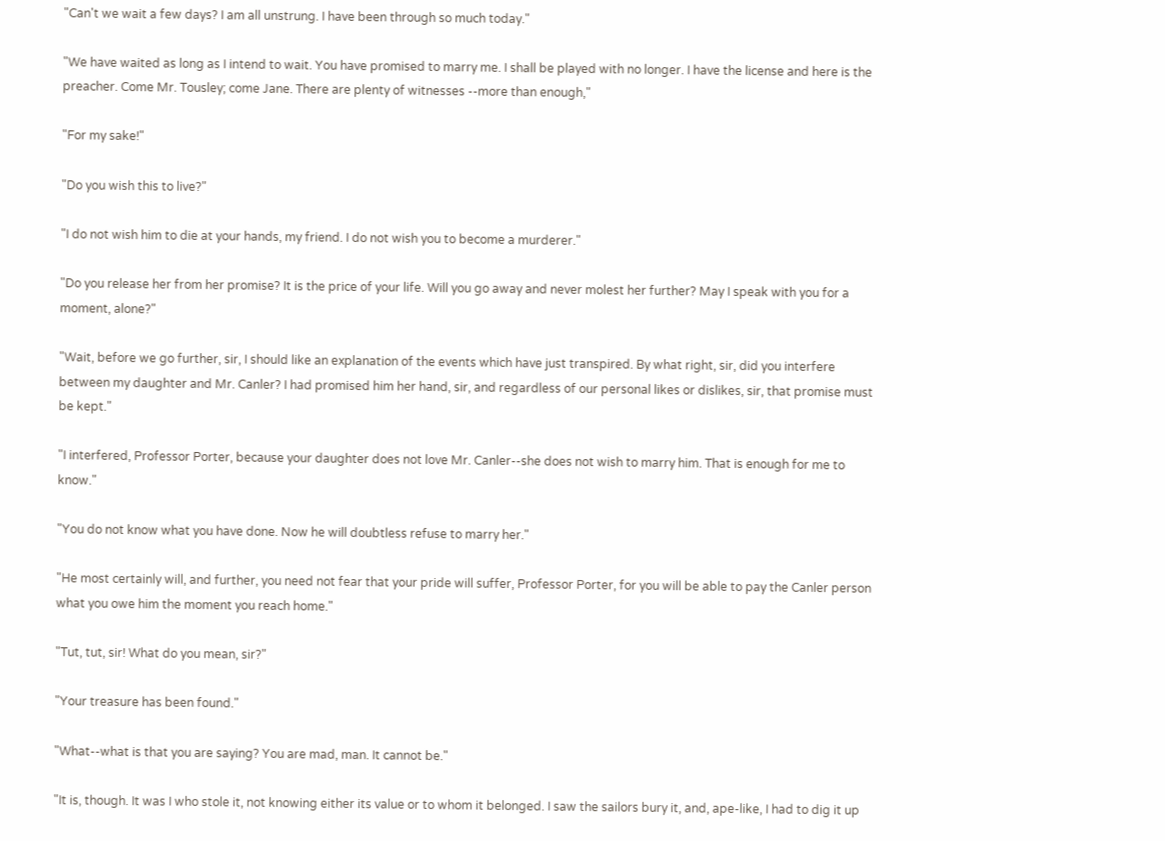"Can't we wait a few days? I am all unstrung. I have been through so much today."

"We have waited as long as I intend to wait. You have promised to marry me. I shall be played with no longer. I have the license and here is the preacher. Come Mr. Tousley; come Jane. There are plenty of witnesses --more than enough,"

"For my sake!"

"Do you wish this to live?"

"I do not wish him to die at your hands, my friend. I do not wish you to become a murderer."

"Do you release her from her promise? It is the price of your life. Will you go away and never molest her further? May I speak with you for a moment, alone?"

"Wait, before we go further, sir, I should like an explanation of the events which have just transpired. By what right, sir, did you interfere between my daughter and Mr. Canler? I had promised him her hand, sir, and regardless of our personal likes or dislikes, sir, that promise must be kept."

"I interfered, Professor Porter, because your daughter does not love Mr. Canler--she does not wish to marry him. That is enough for me to know."

"You do not know what you have done. Now he will doubtless refuse to marry her."

"He most certainly will, and further, you need not fear that your pride will suffer, Professor Porter, for you will be able to pay the Canler person what you owe him the moment you reach home."

"Tut, tut, sir! What do you mean, sir?"

"Your treasure has been found."

"What--what is that you are saying? You are mad, man. It cannot be."

"It is, though. It was I who stole it, not knowing either its value or to whom it belonged. I saw the sailors bury it, and, ape-like, I had to dig it up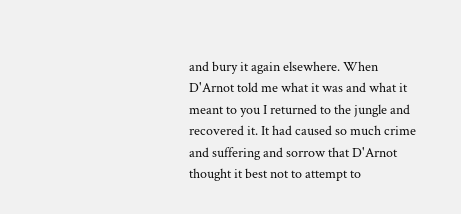and bury it again elsewhere. When D'Arnot told me what it was and what it meant to you I returned to the jungle and recovered it. It had caused so much crime and suffering and sorrow that D'Arnot thought it best not to attempt to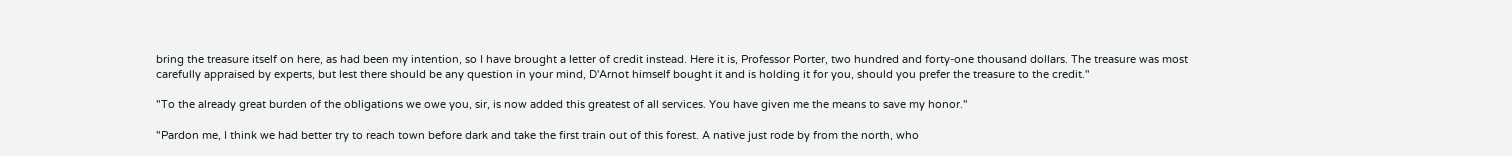bring the treasure itself on here, as had been my intention, so I have brought a letter of credit instead. Here it is, Professor Porter, two hundred and forty-one thousand dollars. The treasure was most carefully appraised by experts, but lest there should be any question in your mind, D'Arnot himself bought it and is holding it for you, should you prefer the treasure to the credit."

"To the already great burden of the obligations we owe you, sir, is now added this greatest of all services. You have given me the means to save my honor."

"Pardon me, I think we had better try to reach town before dark and take the first train out of this forest. A native just rode by from the north, who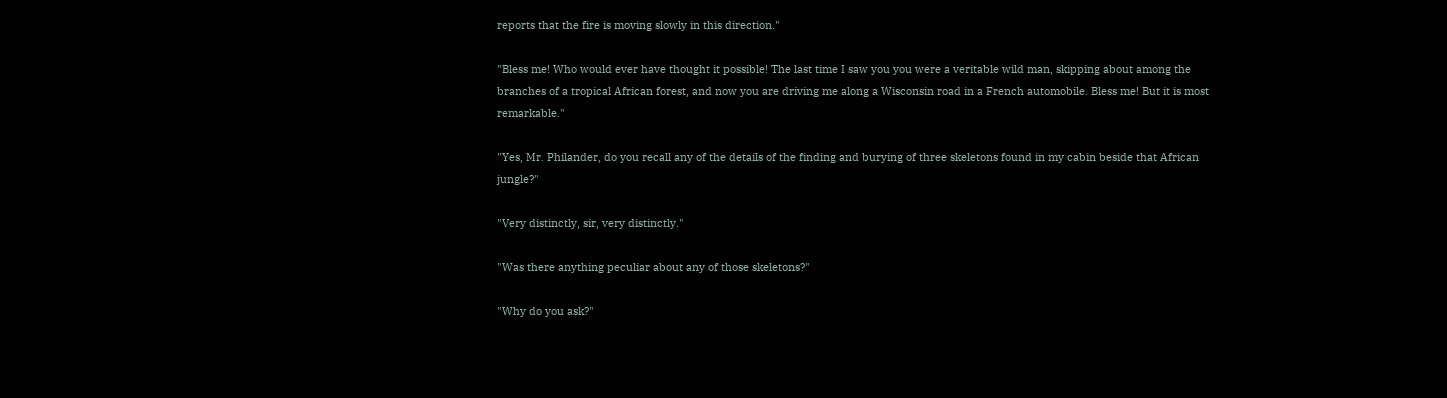reports that the fire is moving slowly in this direction."

"Bless me! Who would ever have thought it possible! The last time I saw you you were a veritable wild man, skipping about among the branches of a tropical African forest, and now you are driving me along a Wisconsin road in a French automobile. Bless me! But it is most remarkable."

"Yes, Mr. Philander, do you recall any of the details of the finding and burying of three skeletons found in my cabin beside that African jungle?"

"Very distinctly, sir, very distinctly."

"Was there anything peculiar about any of those skeletons?"

"Why do you ask?"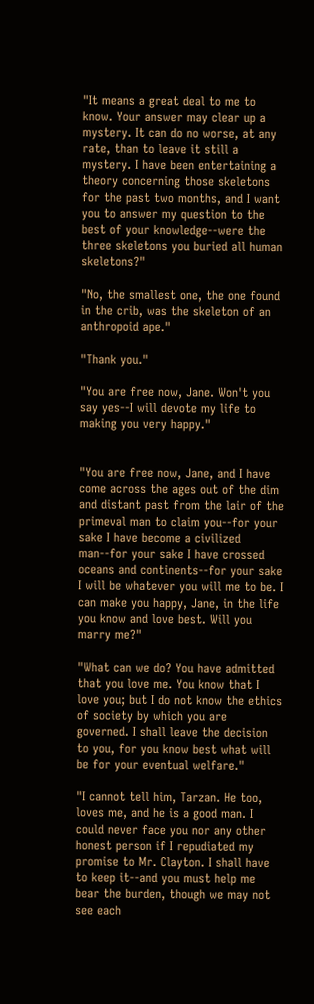"It means a great deal to me to know. Your answer may clear up a mystery. It can do no worse, at any rate, than to leave it still a mystery. I have been entertaining a theory concerning those skeletons for the past two months, and I want you to answer my question to the best of your knowledge--were the three skeletons you buried all human skeletons?"

"No, the smallest one, the one found in the crib, was the skeleton of an anthropoid ape."

"Thank you."

"You are free now, Jane. Won't you say yes--I will devote my life to making you very happy."


"You are free now, Jane, and I have come across the ages out of the dim and distant past from the lair of the primeval man to claim you--for your sake I have become a civilized man--for your sake I have crossed oceans and continents--for your sake I will be whatever you will me to be. I can make you happy, Jane, in the life you know and love best. Will you marry me?"

"What can we do? You have admitted that you love me. You know that I love you; but I do not know the ethics of society by which you are governed. I shall leave the decision to you, for you know best what will be for your eventual welfare."

"I cannot tell him, Tarzan. He too, loves me, and he is a good man. I could never face you nor any other honest person if I repudiated my promise to Mr. Clayton. I shall have to keep it--and you must help me bear the burden, though we may not see each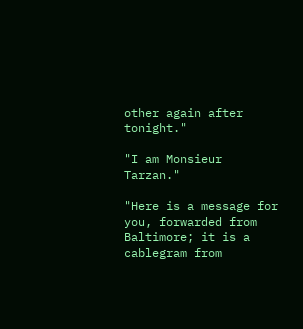other again after tonight."

"I am Monsieur Tarzan."

"Here is a message for you, forwarded from Baltimore; it is a cablegram from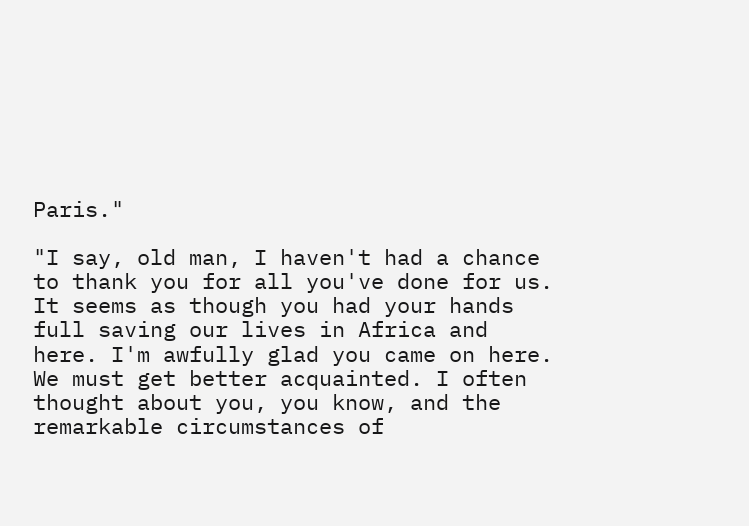Paris."

"I say, old man, I haven't had a chance to thank you for all you've done for us. It seems as though you had your hands full saving our lives in Africa and here. I'm awfully glad you came on here. We must get better acquainted. I often thought about you, you know, and the remarkable circumstances of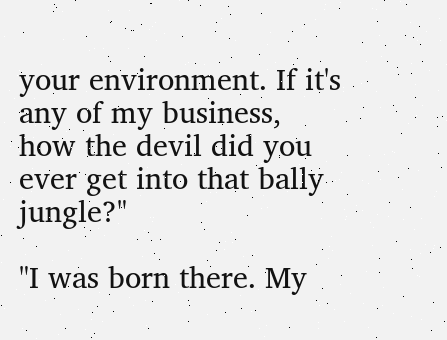your environment. If it's any of my business, how the devil did you ever get into that bally jungle?"

"I was born there. My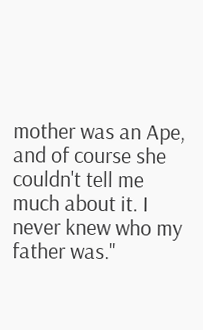mother was an Ape, and of course she couldn't tell me much about it. I never knew who my father was."